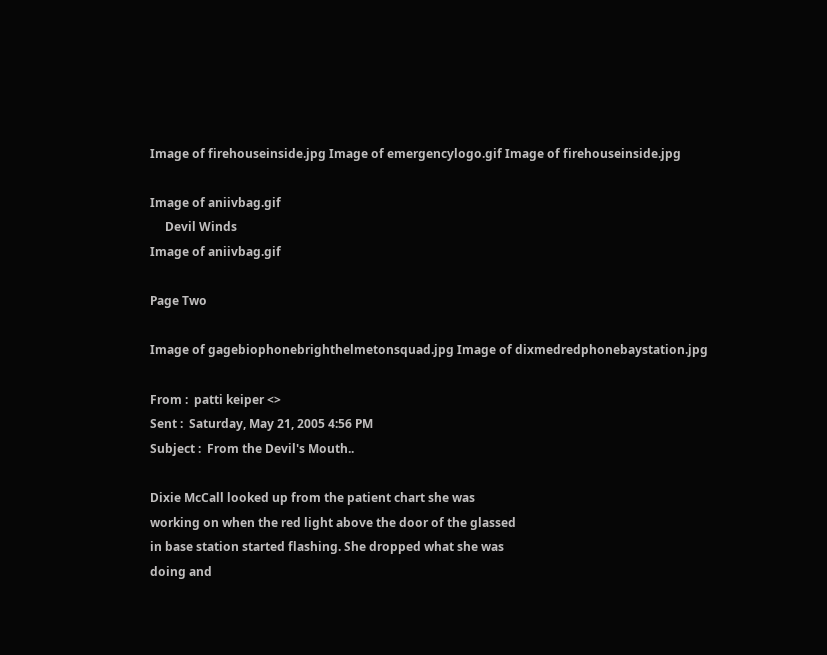Image of firehouseinside.jpg Image of emergencylogo.gif Image of firehouseinside.jpg

Image of aniivbag.gif
     Devil Winds
Image of aniivbag.gif

Page Two

Image of gagebiophonebrighthelmetonsquad.jpg Image of dixmedredphonebaystation.jpg

From :  patti keiper <>
Sent :  Saturday, May 21, 2005 4:56 PM
Subject :  From the Devil's Mouth..

Dixie McCall looked up from the patient chart she was
working on when the red light above the door of the glassed
in base station started flashing. She dropped what she was
doing and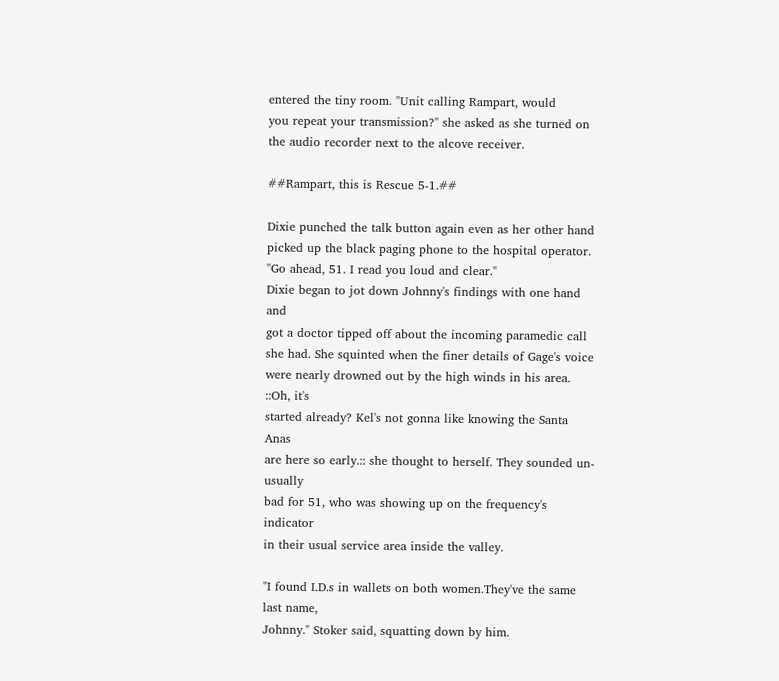entered the tiny room. "Unit calling Rampart, would
you repeat your transmission?" she asked as she turned on
the audio recorder next to the alcove receiver.

##Rampart, this is Rescue 5-1.##

Dixie punched the talk button again even as her other hand
picked up the black paging phone to the hospital operator.
"Go ahead, 51. I read you loud and clear."
Dixie began to jot down Johnny's findings with one hand and
got a doctor tipped off about the incoming paramedic call
she had. She squinted when the finer details of Gage's voice
were nearly drowned out by the high winds in his area. ::Oh, it's
started already? Kel's not gonna like knowing the Santa Anas
are here so early.:: she thought to herself. They sounded un-usually
bad for 51, who was showing up on the frequency's indicator
in their usual service area inside the valley.

"I found I.D.s in wallets on both women.They've the same last name,
Johnny." Stoker said, squatting down by him.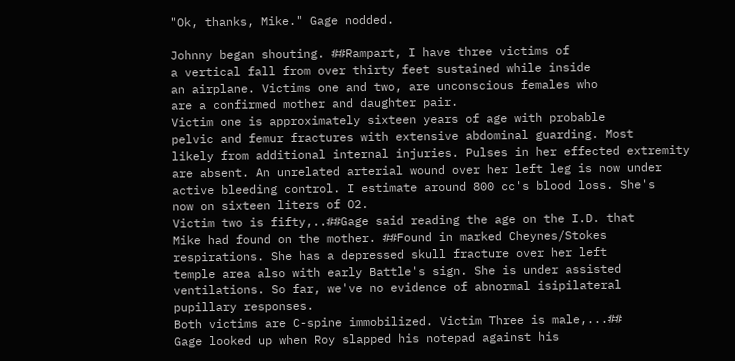"Ok, thanks, Mike." Gage nodded.

Johnny began shouting. ##Rampart, I have three victims of
a vertical fall from over thirty feet sustained while inside
an airplane. Victims one and two, are unconscious females who
are a confirmed mother and daughter pair.
Victim one is approximately sixteen years of age with probable
pelvic and femur fractures with extensive abdominal guarding. Most
likely from additional internal injuries. Pulses in her effected extremity
are absent. An unrelated arterial wound over her left leg is now under
active bleeding control. I estimate around 800 cc's blood loss. She's
now on sixteen liters of O2.
Victim two is fifty,..##Gage said reading the age on the I.D. that
Mike had found on the mother. ##Found in marked Cheynes/Stokes
respirations. She has a depressed skull fracture over her left
temple area also with early Battle's sign. She is under assisted
ventilations. So far, we've no evidence of abnormal isipilateral
pupillary responses.
Both victims are C-spine immobilized. Victim Three is male,...##
Gage looked up when Roy slapped his notepad against his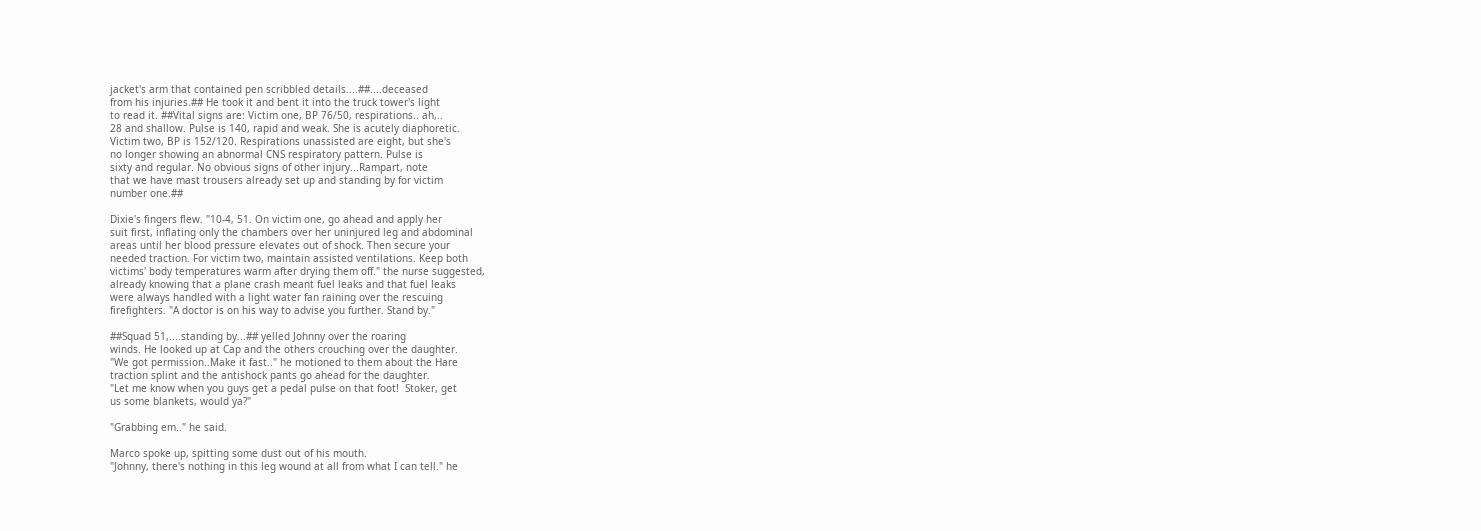jacket's arm that contained pen scribbled details....##....deceased
from his injuries.## He took it and bent it into the truck tower's light
to read it. ##Vital signs are: Victim one, BP 76/50, respirations.. ah,..
28 and shallow. Pulse is 140, rapid and weak. She is acutely diaphoretic.
Victim two, BP is 152/120. Respirations unassisted are eight, but she's
no longer showing an abnormal CNS respiratory pattern. Pulse is
sixty and regular. No obvious signs of other injury...Rampart, note
that we have mast trousers already set up and standing by for victim
number one.##

Dixie's fingers flew. "10-4, 51. On victim one, go ahead and apply her
suit first, inflating only the chambers over her uninjured leg and abdominal
areas until her blood pressure elevates out of shock. Then secure your
needed traction. For victim two, maintain assisted ventilations. Keep both
victims' body temperatures warm after drying them off." the nurse suggested,
already knowing that a plane crash meant fuel leaks and that fuel leaks
were always handled with a light water fan raining over the rescuing
firefighters. "A doctor is on his way to advise you further. Stand by."

##Squad 51,....standing by...## yelled Johnny over the roaring
winds. He looked up at Cap and the others crouching over the daughter.
"We got permission..Make it fast.." he motioned to them about the Hare
traction splint and the antishock pants go ahead for the daughter.
"Let me know when you guys get a pedal pulse on that foot!  Stoker, get
us some blankets, would ya?"

"Grabbing em.." he said.

Marco spoke up, spitting some dust out of his mouth.
"Johnny, there's nothing in this leg wound at all from what I can tell." he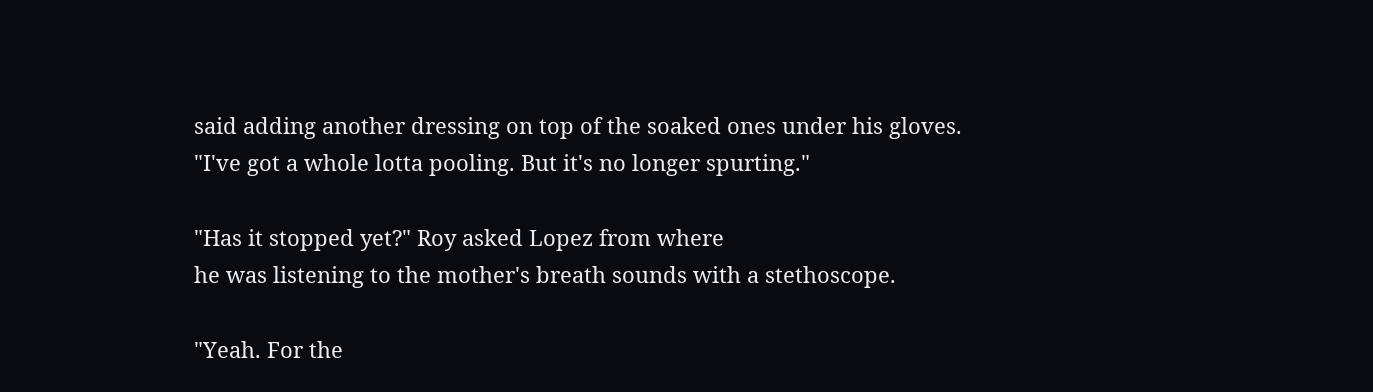said adding another dressing on top of the soaked ones under his gloves.
"I've got a whole lotta pooling. But it's no longer spurting."

"Has it stopped yet?" Roy asked Lopez from where
he was listening to the mother's breath sounds with a stethoscope.

"Yeah. For the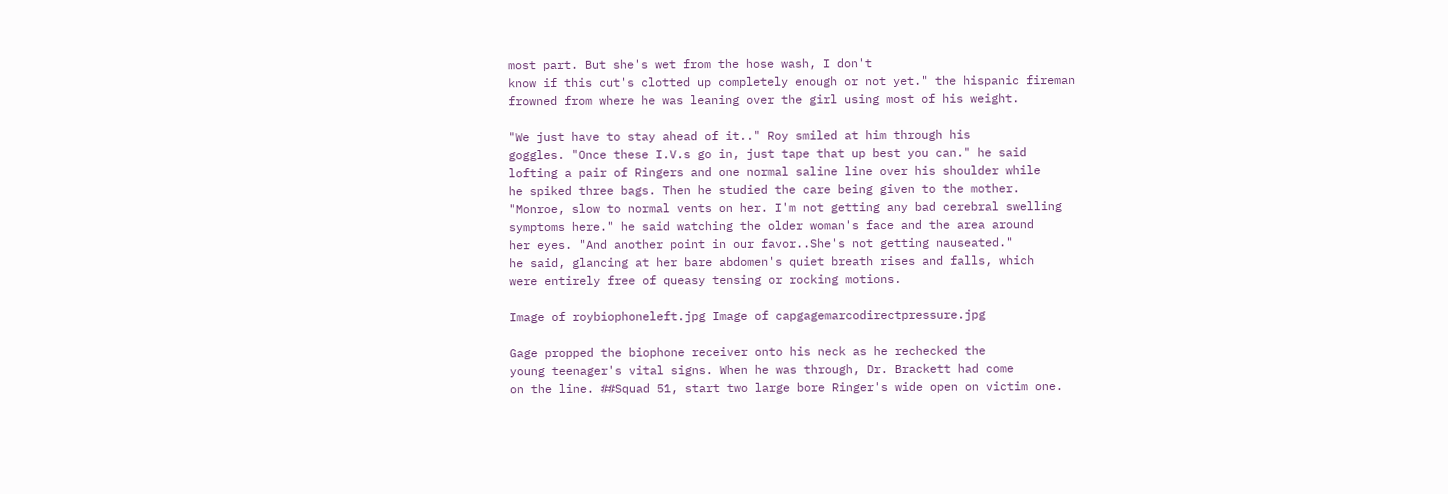most part. But she's wet from the hose wash, I don't
know if this cut's clotted up completely enough or not yet." the hispanic fireman
frowned from where he was leaning over the girl using most of his weight.

"We just have to stay ahead of it.." Roy smiled at him through his
goggles. "Once these I.V.s go in, just tape that up best you can." he said
lofting a pair of Ringers and one normal saline line over his shoulder while
he spiked three bags. Then he studied the care being given to the mother.
"Monroe, slow to normal vents on her. I'm not getting any bad cerebral swelling
symptoms here." he said watching the older woman's face and the area around
her eyes. "And another point in our favor..She's not getting nauseated."
he said, glancing at her bare abdomen's quiet breath rises and falls, which
were entirely free of queasy tensing or rocking motions.

Image of roybiophoneleft.jpg Image of capgagemarcodirectpressure.jpg

Gage propped the biophone receiver onto his neck as he rechecked the
young teenager's vital signs. When he was through, Dr. Brackett had come
on the line. ##Squad 51, start two large bore Ringer's wide open on victim one.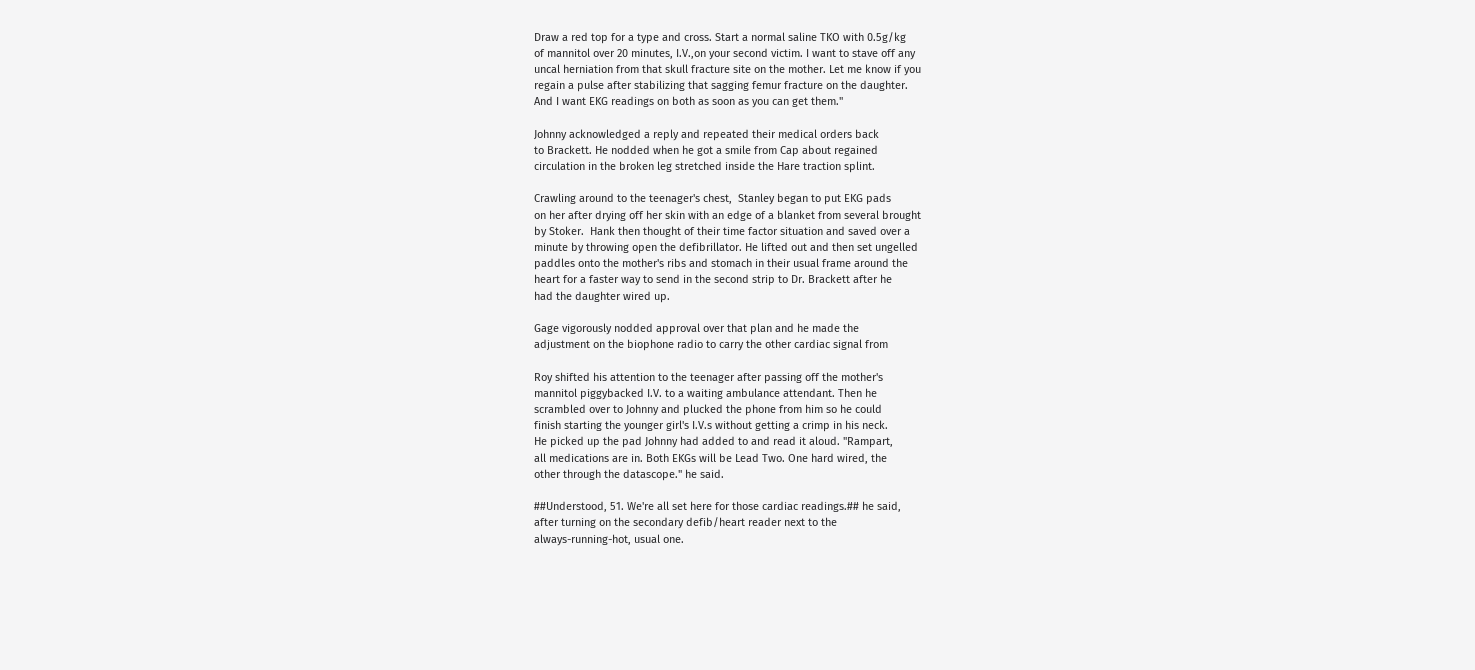Draw a red top for a type and cross. Start a normal saline TKO with 0.5g/kg
of mannitol over 20 minutes, I.V.,on your second victim. I want to stave off any
uncal herniation from that skull fracture site on the mother. Let me know if you
regain a pulse after stabilizing that sagging femur fracture on the daughter.
And I want EKG readings on both as soon as you can get them."

Johnny acknowledged a reply and repeated their medical orders back
to Brackett. He nodded when he got a smile from Cap about regained
circulation in the broken leg stretched inside the Hare traction splint.

Crawling around to the teenager's chest,  Stanley began to put EKG pads
on her after drying off her skin with an edge of a blanket from several brought
by Stoker.  Hank then thought of their time factor situation and saved over a
minute by throwing open the defibrillator. He lifted out and then set ungelled
paddles onto the mother's ribs and stomach in their usual frame around the
heart for a faster way to send in the second strip to Dr. Brackett after he
had the daughter wired up.

Gage vigorously nodded approval over that plan and he made the
adjustment on the biophone radio to carry the other cardiac signal from

Roy shifted his attention to the teenager after passing off the mother's
mannitol piggybacked I.V. to a waiting ambulance attendant. Then he
scrambled over to Johnny and plucked the phone from him so he could
finish starting the younger girl's I.V.s without getting a crimp in his neck.
He picked up the pad Johnny had added to and read it aloud. "Rampart,
all medications are in. Both EKGs will be Lead Two. One hard wired, the
other through the datascope." he said.

##Understood, 51. We're all set here for those cardiac readings.## he said,
after turning on the secondary defib/heart reader next to the
always-running-hot, usual one.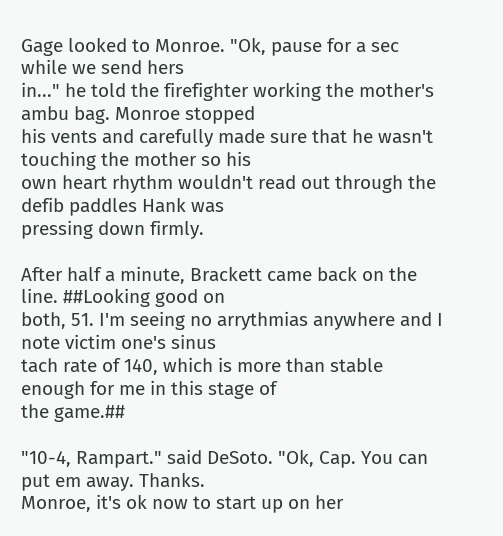Gage looked to Monroe. "Ok, pause for a sec while we send hers
in..." he told the firefighter working the mother's ambu bag. Monroe stopped
his vents and carefully made sure that he wasn't touching the mother so his
own heart rhythm wouldn't read out through the defib paddles Hank was
pressing down firmly.

After half a minute, Brackett came back on the line. ##Looking good on
both, 51. I'm seeing no arrythmias anywhere and I note victim one's sinus
tach rate of 140, which is more than stable enough for me in this stage of
the game.##

"10-4, Rampart." said DeSoto. "Ok, Cap. You can put em away. Thanks.
Monroe, it's ok now to start up on her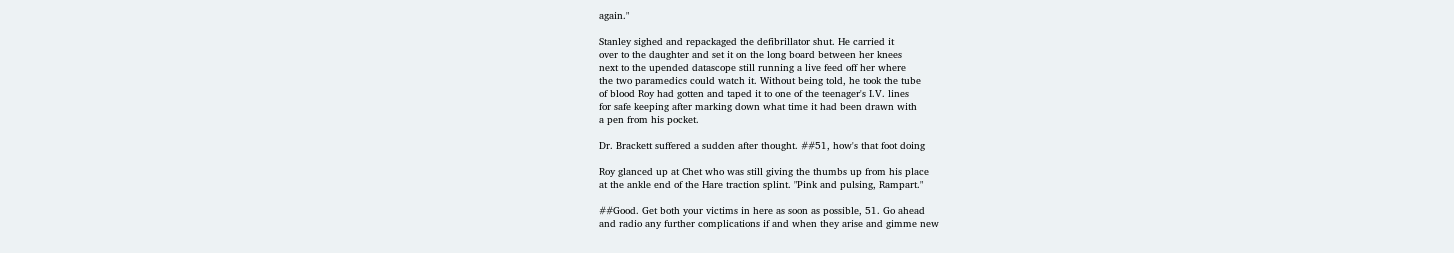again."

Stanley sighed and repackaged the defibrillator shut. He carried it
over to the daughter and set it on the long board between her knees
next to the upended datascope still running a live feed off her where
the two paramedics could watch it. Without being told, he took the tube
of blood Roy had gotten and taped it to one of the teenager's I.V. lines
for safe keeping after marking down what time it had been drawn with
a pen from his pocket.

Dr. Brackett suffered a sudden after thought. ##51, how's that foot doing

Roy glanced up at Chet who was still giving the thumbs up from his place
at the ankle end of the Hare traction splint. "Pink and pulsing, Rampart."

##Good. Get both your victims in here as soon as possible, 51. Go ahead
and radio any further complications if and when they arise and gimme new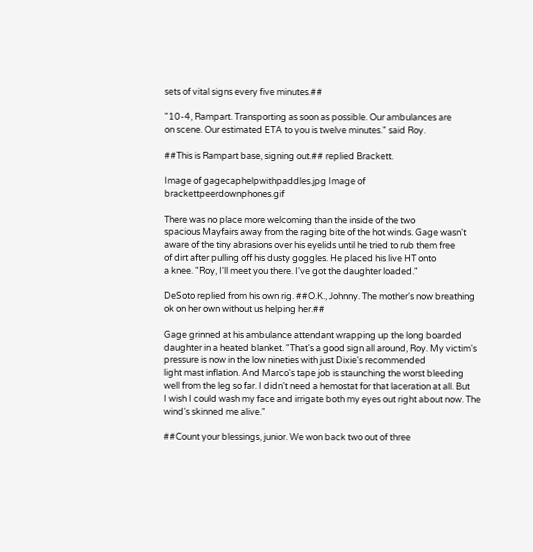sets of vital signs every five minutes.##

"10-4, Rampart. Transporting as soon as possible. Our ambulances are
on scene. Our estimated ETA to you is twelve minutes." said Roy.

##This is Rampart base, signing out.## replied Brackett.

Image of gagecaphelpwithpaddles.jpg Image of brackettpeerdownphones.gif

There was no place more welcoming than the inside of the two
spacious Mayfairs away from the raging bite of the hot winds. Gage wasn't
aware of the tiny abrasions over his eyelids until he tried to rub them free
of dirt after pulling off his dusty goggles. He placed his live HT onto
a knee. "Roy, I'll meet you there. I've got the daughter loaded."

DeSoto replied from his own rig. ##O.K., Johnny. The mother's now breathing
ok on her own without us helping her.##

Gage grinned at his ambulance attendant wrapping up the long boarded
daughter in a heated blanket. "That's a good sign all around, Roy. My victim's
pressure is now in the low nineties with just Dixie's recommended
light mast inflation. And Marco's tape job is staunching the worst bleeding
well from the leg so far. I didn't need a hemostat for that laceration at all. But
I wish I could wash my face and irrigate both my eyes out right about now. The
wind's skinned me alive."

##Count your blessings, junior. We won back two out of three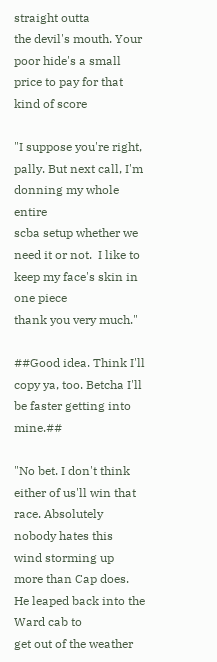straight outta
the devil's mouth. Your poor hide's a small price to pay for that kind of score

"I suppose you're right, pally. But next call, I'm donning my whole entire
scba setup whether we need it or not.  I like to keep my face's skin in one piece
thank you very much."

##Good idea. Think I'll copy ya, too. Betcha I'll be faster getting into mine.##

"No bet. I don't think either of us'll win that race. Absolutely nobody hates this
wind storming up more than Cap does. He leaped back into the Ward cab to
get out of the weather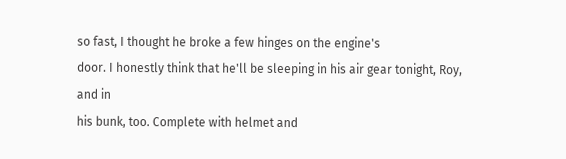so fast, I thought he broke a few hinges on the engine's
door. I honestly think that he'll be sleeping in his air gear tonight, Roy, and in
his bunk, too. Complete with helmet and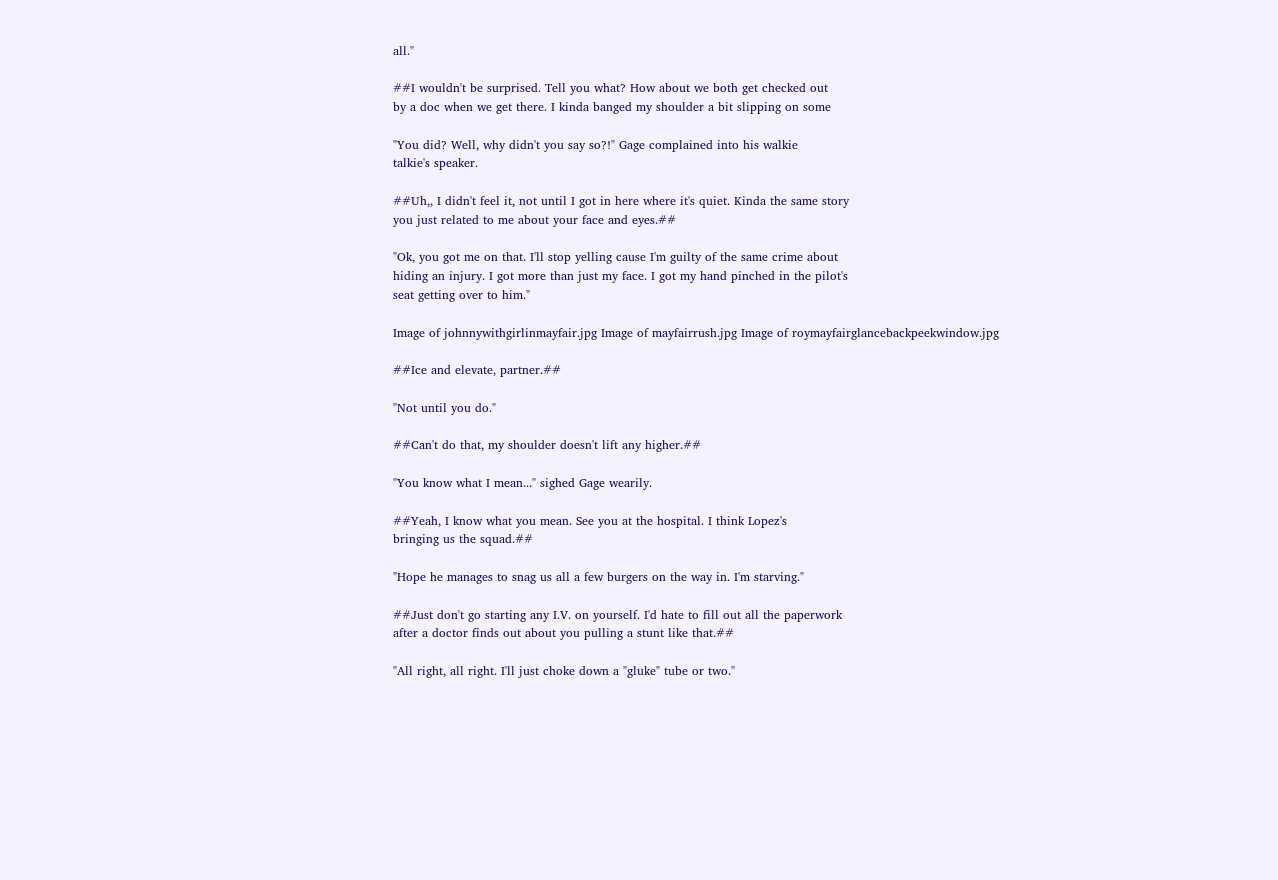all."

##I wouldn't be surprised. Tell you what? How about we both get checked out
by a doc when we get there. I kinda banged my shoulder a bit slipping on some

"You did? Well, why didn't you say so?!" Gage complained into his walkie
talkie's speaker.

##Uh,, I didn't feel it, not until I got in here where it's quiet. Kinda the same story
you just related to me about your face and eyes.##

"Ok, you got me on that. I'll stop yelling cause I'm guilty of the same crime about
hiding an injury. I got more than just my face. I got my hand pinched in the pilot's
seat getting over to him."

Image of johnnywithgirlinmayfair.jpg Image of mayfairrush.jpg Image of roymayfairglancebackpeekwindow.jpg

##Ice and elevate, partner.##

"Not until you do."

##Can't do that, my shoulder doesn't lift any higher.##

"You know what I mean..." sighed Gage wearily.

##Yeah, I know what you mean. See you at the hospital. I think Lopez's
bringing us the squad.##

"Hope he manages to snag us all a few burgers on the way in. I'm starving."

##Just don't go starting any I.V. on yourself. I'd hate to fill out all the paperwork
after a doctor finds out about you pulling a stunt like that.##

"All right, all right. I'll just choke down a "gluke" tube or two."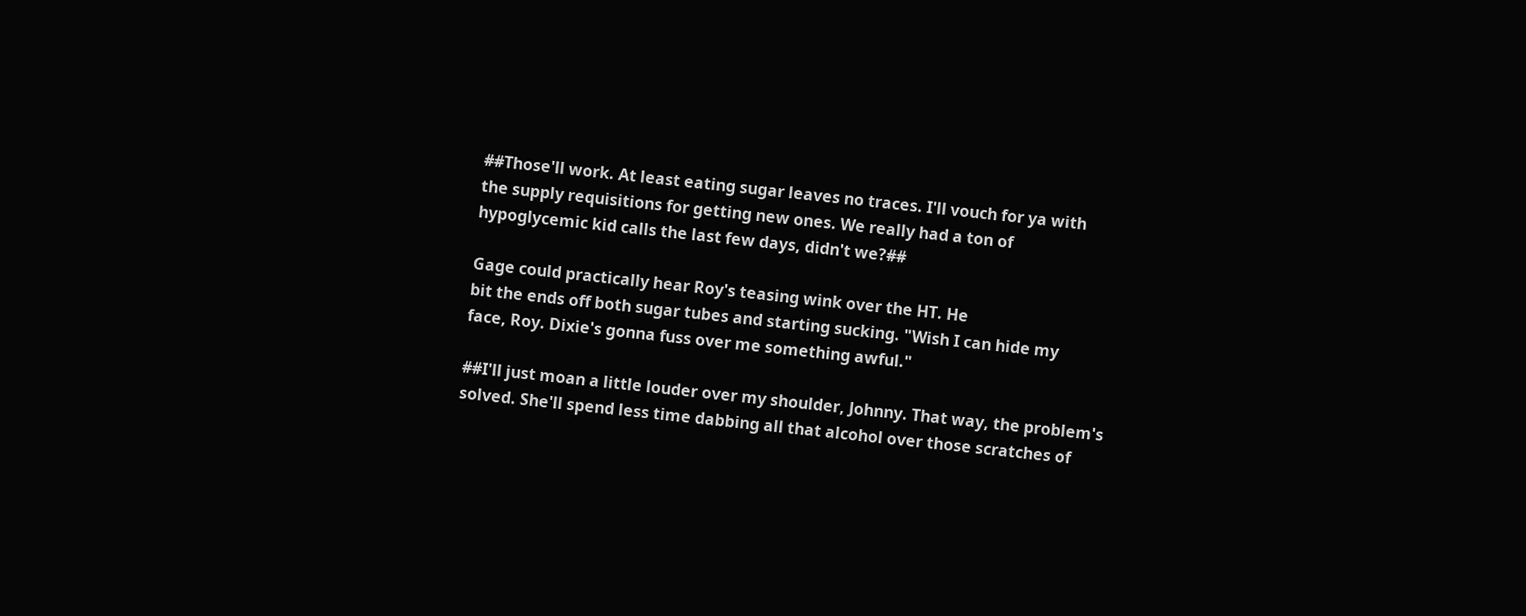##Those'll work. At least eating sugar leaves no traces. I'll vouch for ya with
the supply requisitions for getting new ones. We really had a ton of
hypoglycemic kid calls the last few days, didn't we?##

Gage could practically hear Roy's teasing wink over the HT. He
bit the ends off both sugar tubes and starting sucking. "Wish I can hide my
face, Roy. Dixie's gonna fuss over me something awful."

##I'll just moan a little louder over my shoulder, Johnny. That way, the problem's
solved. She'll spend less time dabbing all that alcohol over those scratches of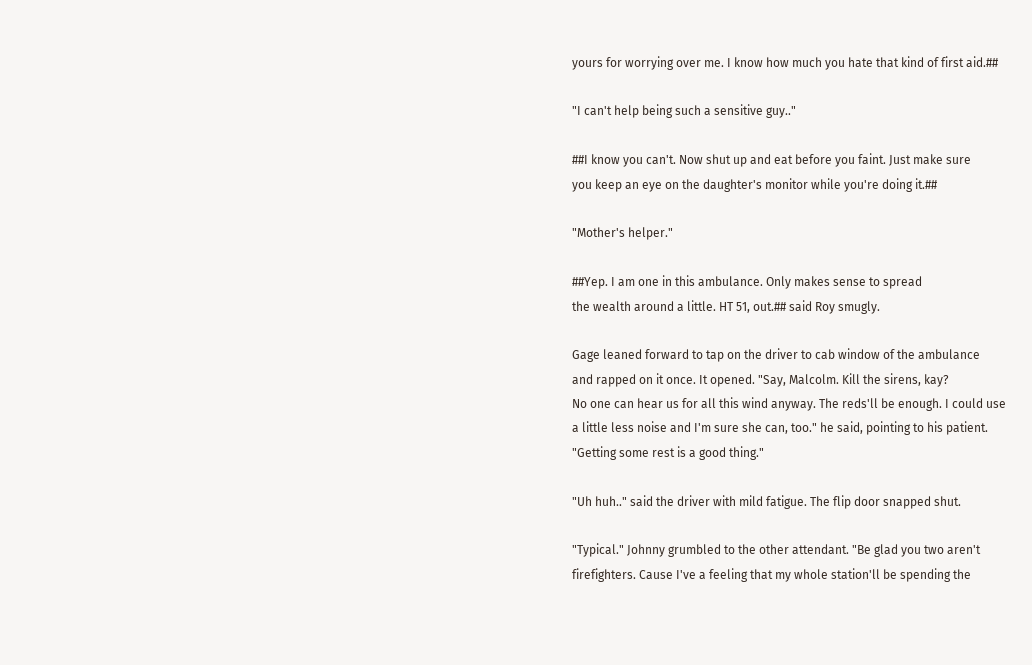yours for worrying over me. I know how much you hate that kind of first aid.##

"I can't help being such a sensitive guy.."

##I know you can't. Now shut up and eat before you faint. Just make sure
you keep an eye on the daughter's monitor while you're doing it.##

"Mother's helper."

##Yep. I am one in this ambulance. Only makes sense to spread
the wealth around a little. HT 51, out.## said Roy smugly.

Gage leaned forward to tap on the driver to cab window of the ambulance
and rapped on it once. It opened. "Say, Malcolm. Kill the sirens, kay?
No one can hear us for all this wind anyway. The reds'll be enough. I could use
a little less noise and I'm sure she can, too." he said, pointing to his patient.
"Getting some rest is a good thing."

"Uh huh.." said the driver with mild fatigue. The flip door snapped shut.

"Typical." Johnny grumbled to the other attendant. "Be glad you two aren't
firefighters. Cause I've a feeling that my whole station'll be spending the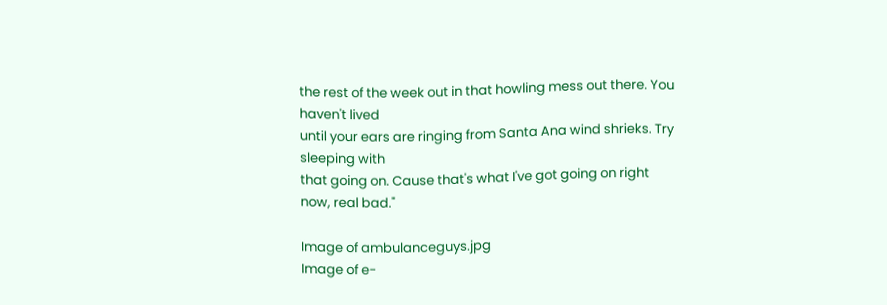the rest of the week out in that howling mess out there. You haven't lived
until your ears are ringing from Santa Ana wind shrieks. Try sleeping with
that going on. Cause that's what I've got going on right now, real bad."

Image of ambulanceguys.jpg
Image of e-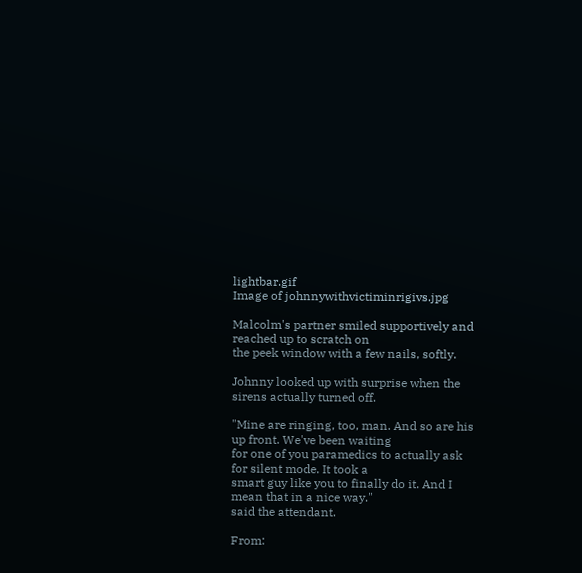lightbar.gif
Image of johnnywithvictiminrigivs.jpg

Malcolm's partner smiled supportively and reached up to scratch on
the peek window with a few nails, softly.

Johnny looked up with surprise when the sirens actually turned off.

"Mine are ringing, too, man. And so are his up front. We've been waiting
for one of you paramedics to actually ask for silent mode. It took a
smart guy like you to finally do it. And I mean that in a nice way."
said the attendant.

From: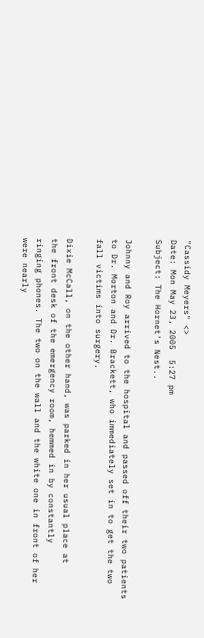"Cassidy Meyers" <>
Date: Mon May 23, 2005  5:27 pm
Subject: The Hornet's Nest..

Johnny and Roy arrived to the hospital and passed off their two patients
to Dr. Morton and Dr. Brackett, who immediately set in to get the two
fall victims into surgery.

Dixie McCall, on the other hand, was parked in her usual place at
the front desk of the emergency room, hemmed in by constantly
ringing phones. The two on the wall and the white one in front of her
were nearly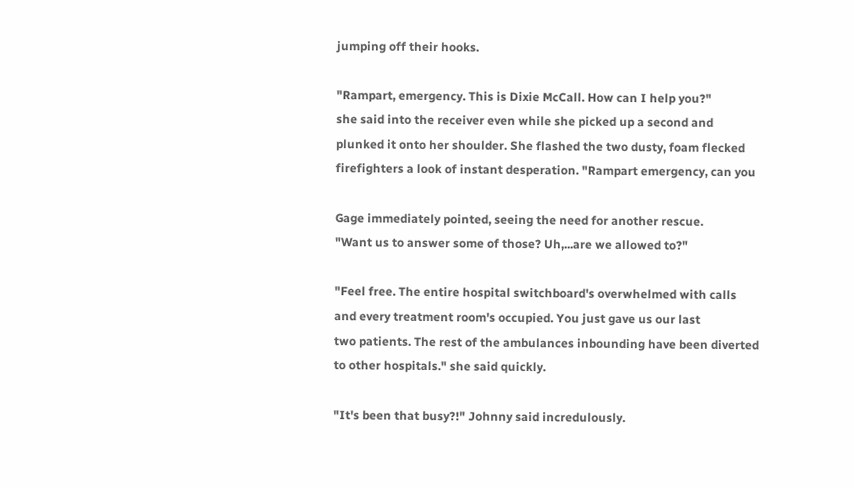jumping off their hooks.

"Rampart, emergency. This is Dixie McCall. How can I help you?"
she said into the receiver even while she picked up a second and
plunked it onto her shoulder. She flashed the two dusty, foam flecked
firefighters a look of instant desperation. "Rampart emergency, can you

Gage immediately pointed, seeing the need for another rescue.
"Want us to answer some of those? Uh,...are we allowed to?"

"Feel free. The entire hospital switchboard's overwhelmed with calls
and every treatment room's occupied. You just gave us our last
two patients. The rest of the ambulances inbounding have been diverted
to other hospitals." she said quickly.

"It's been that busy?!" Johnny said incredulously.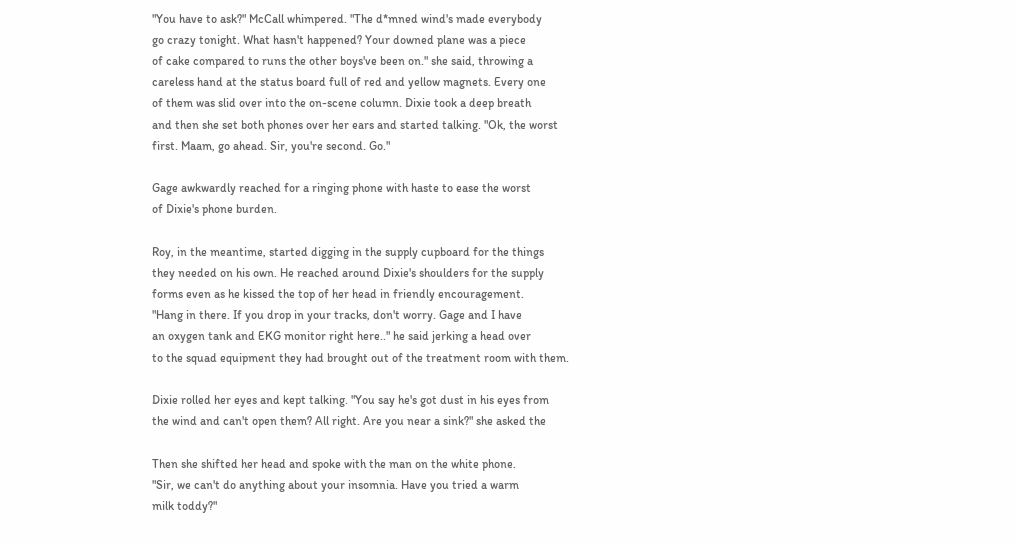"You have to ask?" McCall whimpered. "The d*mned wind's made everybody
go crazy tonight. What hasn't happened? Your downed plane was a piece
of cake compared to runs the other boys've been on." she said, throwing a
careless hand at the status board full of red and yellow magnets. Every one
of them was slid over into the on-scene column. Dixie took a deep breath
and then she set both phones over her ears and started talking. "Ok, the worst
first. Maam, go ahead. Sir, you're second. Go."

Gage awkwardly reached for a ringing phone with haste to ease the worst
of Dixie's phone burden.

Roy, in the meantime, started digging in the supply cupboard for the things
they needed on his own. He reached around Dixie's shoulders for the supply
forms even as he kissed the top of her head in friendly encouragement.
"Hang in there. If you drop in your tracks, don't worry. Gage and I have
an oxygen tank and EKG monitor right here.." he said jerking a head over
to the squad equipment they had brought out of the treatment room with them.

Dixie rolled her eyes and kept talking. "You say he's got dust in his eyes from
the wind and can't open them? All right. Are you near a sink?" she asked the

Then she shifted her head and spoke with the man on the white phone.
"Sir, we can't do anything about your insomnia. Have you tried a warm
milk toddy?"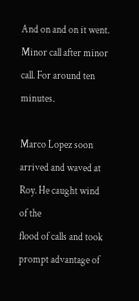And on and on it went. Minor call after minor call. For around ten minutes.

Marco Lopez soon arrived and waved at Roy. He caught wind of the
flood of calls and took prompt advantage of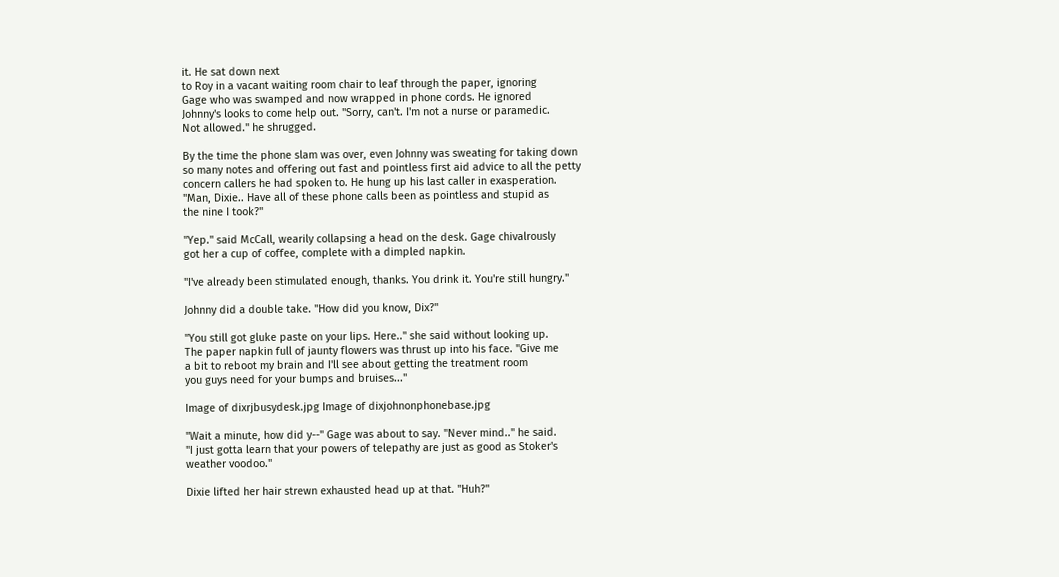it. He sat down next
to Roy in a vacant waiting room chair to leaf through the paper, ignoring
Gage who was swamped and now wrapped in phone cords. He ignored
Johnny's looks to come help out. "Sorry, can't. I'm not a nurse or paramedic.
Not allowed." he shrugged.

By the time the phone slam was over, even Johnny was sweating for taking down
so many notes and offering out fast and pointless first aid advice to all the petty
concern callers he had spoken to. He hung up his last caller in exasperation.
"Man, Dixie.. Have all of these phone calls been as pointless and stupid as
the nine I took?"

"Yep." said McCall, wearily collapsing a head on the desk. Gage chivalrously
got her a cup of coffee, complete with a dimpled napkin.

"I've already been stimulated enough, thanks. You drink it. You're still hungry."

Johnny did a double take. "How did you know, Dix?"

"You still got gluke paste on your lips. Here.." she said without looking up.
The paper napkin full of jaunty flowers was thrust up into his face. "Give me
a bit to reboot my brain and I'll see about getting the treatment room
you guys need for your bumps and bruises..."

Image of dixrjbusydesk.jpg Image of dixjohnonphonebase.jpg

"Wait a minute, how did y--" Gage was about to say. "Never mind.." he said.
"I just gotta learn that your powers of telepathy are just as good as Stoker's
weather voodoo."

Dixie lifted her hair strewn exhausted head up at that. "Huh?"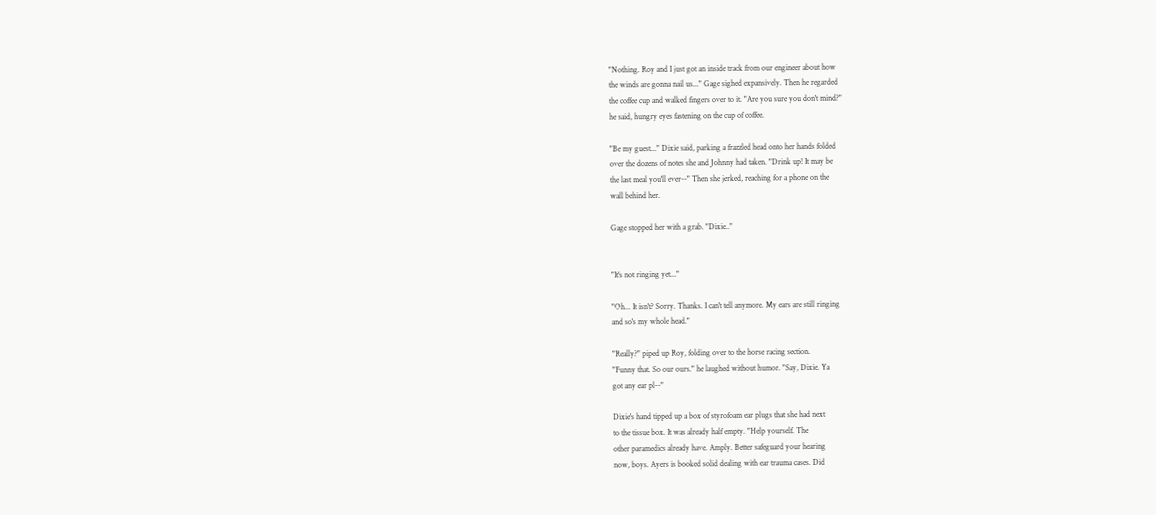"Nothing. Roy and I just got an inside track from our engineer about how
the winds are gonna nail us..." Gage sighed expansively. Then he regarded
the coffee cup and walked fingers over to it. "Are you sure you don't mind?"
he said, hungry eyes fastening on the cup of coffee.

"Be my guest..." Dixie said, parking a frazzled head onto her hands folded
over the dozens of notes she and Johnny had taken. "Drink up! It may be
the last meal you'll ever--" Then she jerked, reaching for a phone on the
wall behind her.

Gage stopped her with a grab. "Dixie.."


"It's not ringing yet..."

"Oh... It isn't? Sorry. Thanks. I can't tell anymore. My ears are still ringing
and so's my whole head."

"Really?" piped up Roy, folding over to the horse racing section.
"Funny that. So our ours." he laughed without humor. "Say, Dixie. Ya
got any ear pl--"

Dixie's hand tipped up a box of styrofoam ear plugs that she had next
to the tissue box. It was already half empty. "Help yourself. The
other paramedics already have. Amply. Better safeguard your hearing
now, boys. Ayers is booked solid dealing with ear trauma cases. Did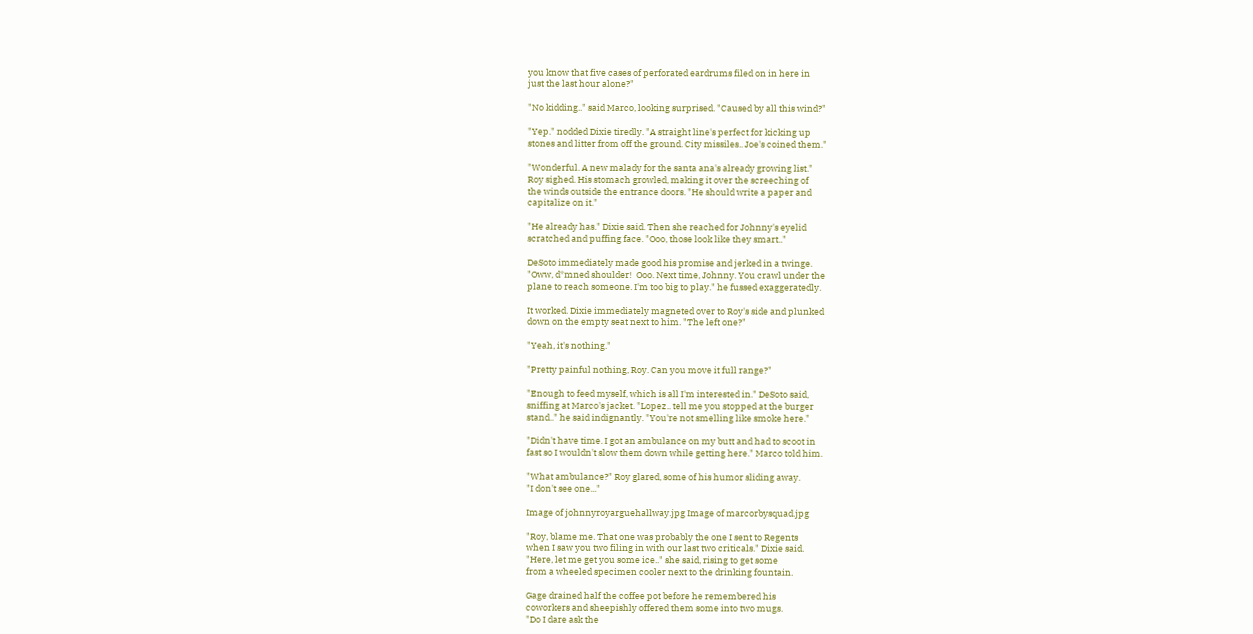you know that five cases of perforated eardrums filed on in here in
just the last hour alone?"

"No kidding.." said Marco, looking surprised. "Caused by all this wind?"

"Yep." nodded Dixie tiredly. "A straight line's perfect for kicking up
stones and litter from off the ground. City missiles.. Joe's coined them."

"Wonderful. A new malady for the santa ana's already growing list."
Roy sighed. His stomach growled, making it over the screeching of
the winds outside the entrance doors. "He should write a paper and
capitalize on it."

"He already has." Dixie said. Then she reached for Johnny's eyelid
scratched and puffing face. "Ooo, those look like they smart.."

DeSoto immediately made good his promise and jerked in a twinge.
"Oww, d*mned shoulder!  Ooo. Next time, Johnny. You crawl under the
plane to reach someone. I'm too big to play." he fussed exaggeratedly.

It worked. Dixie immediately magneted over to Roy's side and plunked
down on the empty seat next to him. "The left one?"

"Yeah, it's nothing."

"Pretty painful nothing, Roy. Can you move it full range?"

"Enough to feed myself, which is all I'm interested in." DeSoto said,
sniffing at Marco's jacket. "Lopez.. tell me you stopped at the burger
stand.." he said indignantly. "You're not smelling like smoke here."

"Didn't have time. I got an ambulance on my butt and had to scoot in
fast so I wouldn't slow them down while getting here." Marco told him.

"What ambulance?" Roy glared, some of his humor sliding away.
"I don't see one..."

Image of johnnyroyarguehallway.jpg Image of marcorbysquad.jpg

"Roy, blame me. That one was probably the one I sent to Regents
when I saw you two filing in with our last two criticals." Dixie said.
"Here, let me get you some ice.." she said, rising to get some
from a wheeled specimen cooler next to the drinking fountain.

Gage drained half the coffee pot before he remembered his
coworkers and sheepishly offered them some into two mugs.
"Do I dare ask the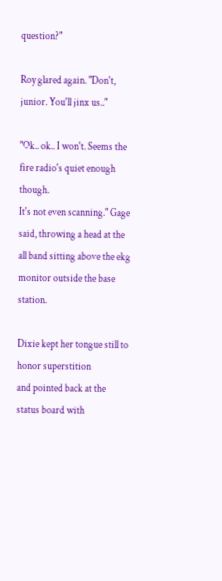question?"

Roy glared again. "Don't, junior. You'll jinx us.."

"Ok.. ok.. I won't. Seems the fire radio's quiet enough though.
It's not even scanning." Gage said, throwing a head at the
all band sitting above the ekg monitor outside the base station.

Dixie kept her tongue still to honor superstition
and pointed back at the status board with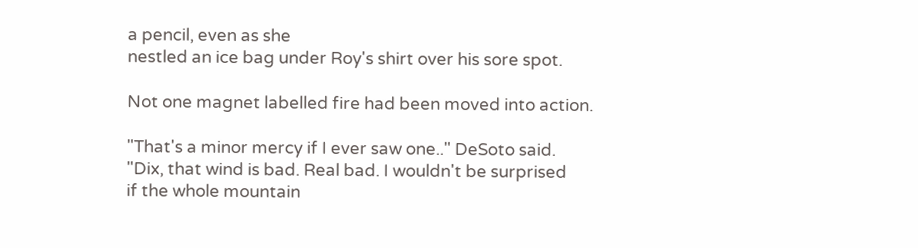a pencil, even as she
nestled an ice bag under Roy's shirt over his sore spot.

Not one magnet labelled fire had been moved into action.

"That's a minor mercy if I ever saw one.." DeSoto said.
"Dix, that wind is bad. Real bad. I wouldn't be surprised
if the whole mountain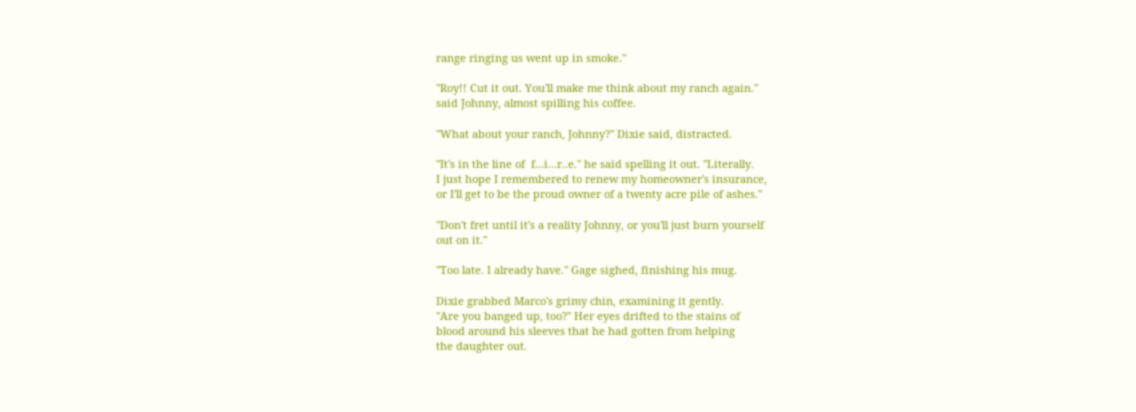range ringing us went up in smoke."

"Roy!! Cut it out. You'll make me think about my ranch again."
said Johnny, almost spilling his coffee.

"What about your ranch, Johnny?" Dixie said, distracted.

"It's in the line of  f...i...r..e." he said spelling it out. "Literally.
I just hope I remembered to renew my homeowner's insurance,
or I'll get to be the proud owner of a twenty acre pile of ashes."

"Don't fret until it's a reality Johnny, or you'll just burn yourself
out on it."

"Too late. I already have." Gage sighed, finishing his mug.

Dixie grabbed Marco's grimy chin, examining it gently.
"Are you banged up, too?" Her eyes drifted to the stains of
blood around his sleeves that he had gotten from helping
the daughter out.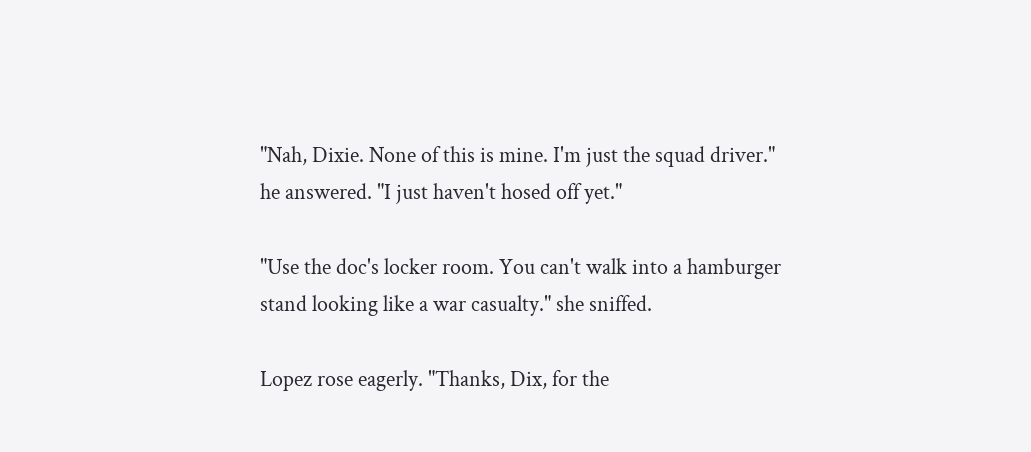"Nah, Dixie. None of this is mine. I'm just the squad driver."
he answered. "I just haven't hosed off yet."

"Use the doc's locker room. You can't walk into a hamburger
stand looking like a war casualty." she sniffed.

Lopez rose eagerly. "Thanks, Dix, for the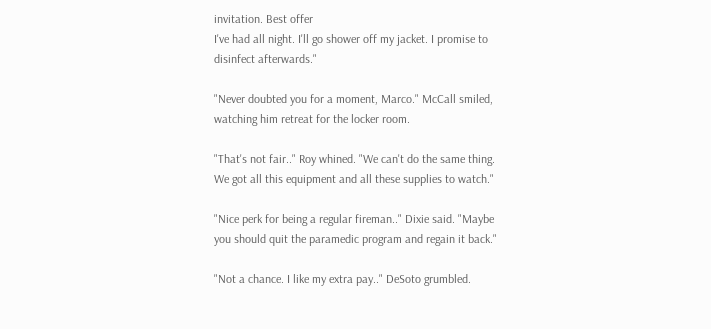invitation. Best offer
I've had all night. I'll go shower off my jacket. I promise to
disinfect afterwards."

"Never doubted you for a moment, Marco." McCall smiled,
watching him retreat for the locker room.

"That's not fair.." Roy whined. "We can't do the same thing.
We got all this equipment and all these supplies to watch."

"Nice perk for being a regular fireman.." Dixie said. "Maybe
you should quit the paramedic program and regain it back."

"Not a chance. I like my extra pay.." DeSoto grumbled.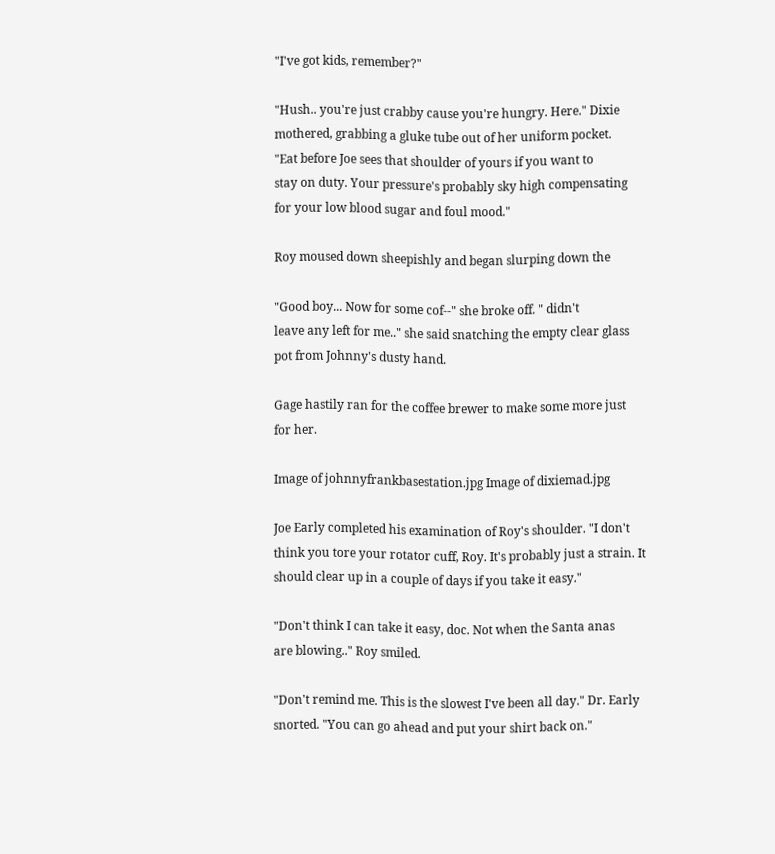"I've got kids, remember?"

"Hush.. you're just crabby cause you're hungry. Here." Dixie
mothered, grabbing a gluke tube out of her uniform pocket.
"Eat before Joe sees that shoulder of yours if you want to
stay on duty. Your pressure's probably sky high compensating
for your low blood sugar and foul mood."

Roy moused down sheepishly and began slurping down the

"Good boy... Now for some cof--" she broke off. " didn't
leave any left for me.." she said snatching the empty clear glass
pot from Johnny's dusty hand.

Gage hastily ran for the coffee brewer to make some more just
for her.

Image of johnnyfrankbasestation.jpg Image of dixiemad.jpg

Joe Early completed his examination of Roy's shoulder. "I don't
think you tore your rotator cuff, Roy. It's probably just a strain. It
should clear up in a couple of days if you take it easy."

"Don't think I can take it easy, doc. Not when the Santa anas
are blowing.." Roy smiled.

"Don't remind me. This is the slowest I've been all day." Dr. Early
snorted. "You can go ahead and put your shirt back on."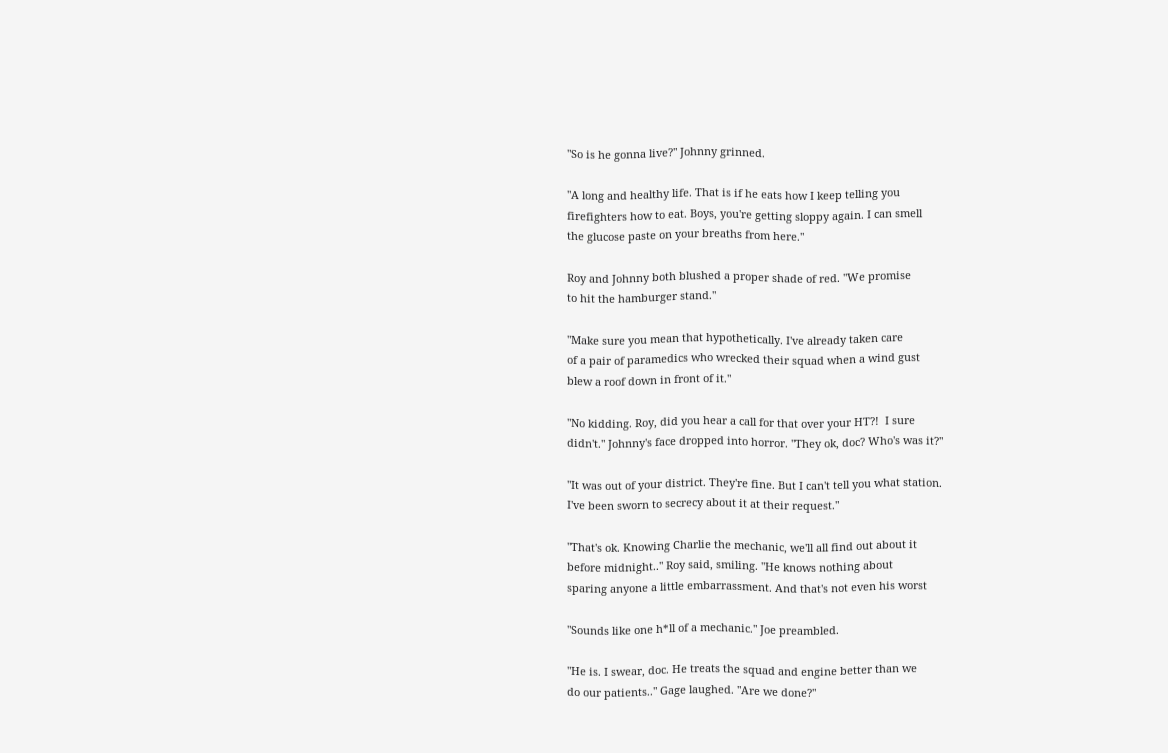"So is he gonna live?" Johnny grinned.

"A long and healthy life. That is if he eats how I keep telling you
firefighters how to eat. Boys, you're getting sloppy again. I can smell
the glucose paste on your breaths from here."

Roy and Johnny both blushed a proper shade of red. "We promise
to hit the hamburger stand."

"Make sure you mean that hypothetically. I've already taken care
of a pair of paramedics who wrecked their squad when a wind gust
blew a roof down in front of it."

"No kidding. Roy, did you hear a call for that over your HT?!  I sure
didn't." Johnny's face dropped into horror. "They ok, doc? Who's was it?"

"It was out of your district. They're fine. But I can't tell you what station.
I've been sworn to secrecy about it at their request."

"That's ok. Knowing Charlie the mechanic, we'll all find out about it
before midnight.." Roy said, smiling. "He knows nothing about
sparing anyone a little embarrassment. And that's not even his worst

"Sounds like one h*ll of a mechanic." Joe preambled.

"He is. I swear, doc. He treats the squad and engine better than we
do our patients.." Gage laughed. "Are we done?"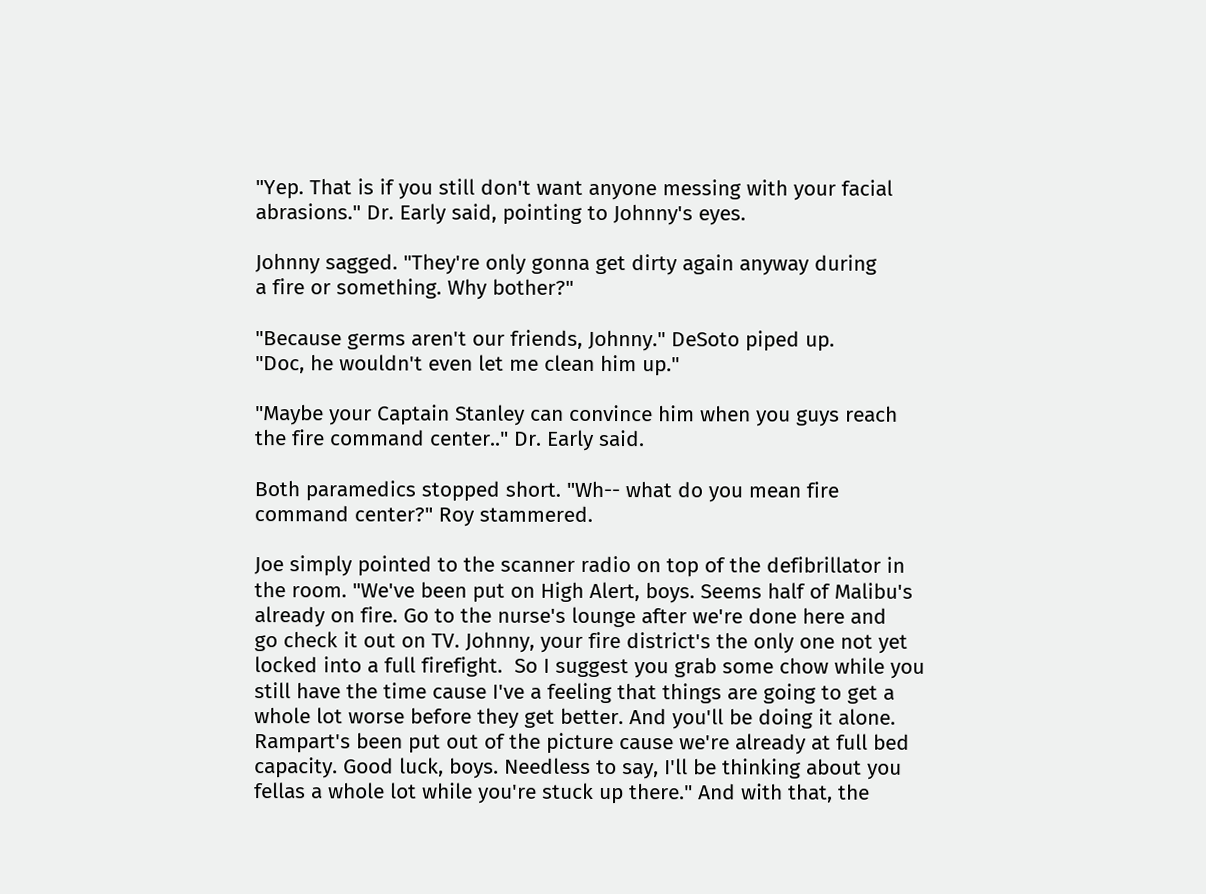"Yep. That is if you still don't want anyone messing with your facial
abrasions." Dr. Early said, pointing to Johnny's eyes.

Johnny sagged. "They're only gonna get dirty again anyway during
a fire or something. Why bother?"

"Because germs aren't our friends, Johnny." DeSoto piped up.
"Doc, he wouldn't even let me clean him up."

"Maybe your Captain Stanley can convince him when you guys reach
the fire command center.." Dr. Early said.

Both paramedics stopped short. "Wh-- what do you mean fire
command center?" Roy stammered.

Joe simply pointed to the scanner radio on top of the defibrillator in
the room. "We've been put on High Alert, boys. Seems half of Malibu's
already on fire. Go to the nurse's lounge after we're done here and
go check it out on TV. Johnny, your fire district's the only one not yet
locked into a full firefight.  So I suggest you grab some chow while you
still have the time cause I've a feeling that things are going to get a
whole lot worse before they get better. And you'll be doing it alone.
Rampart's been put out of the picture cause we're already at full bed
capacity. Good luck, boys. Needless to say, I'll be thinking about you
fellas a whole lot while you're stuck up there." And with that, the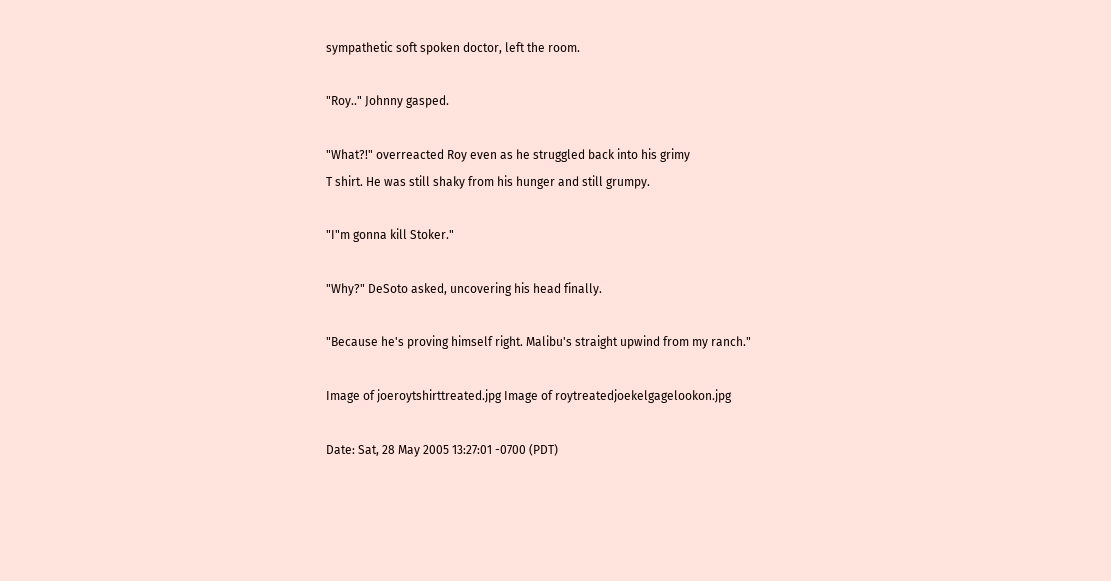sympathetic soft spoken doctor, left the room.

"Roy.." Johnny gasped.

"What?!" overreacted Roy even as he struggled back into his grimy
T shirt. He was still shaky from his hunger and still grumpy.

"I"m gonna kill Stoker."

"Why?" DeSoto asked, uncovering his head finally.

"Because he's proving himself right. Malibu's straight upwind from my ranch."

Image of joeroytshirttreated.jpg Image of roytreatedjoekelgagelookon.jpg

Date: Sat, 28 May 2005 13:27:01 -0700 (PDT)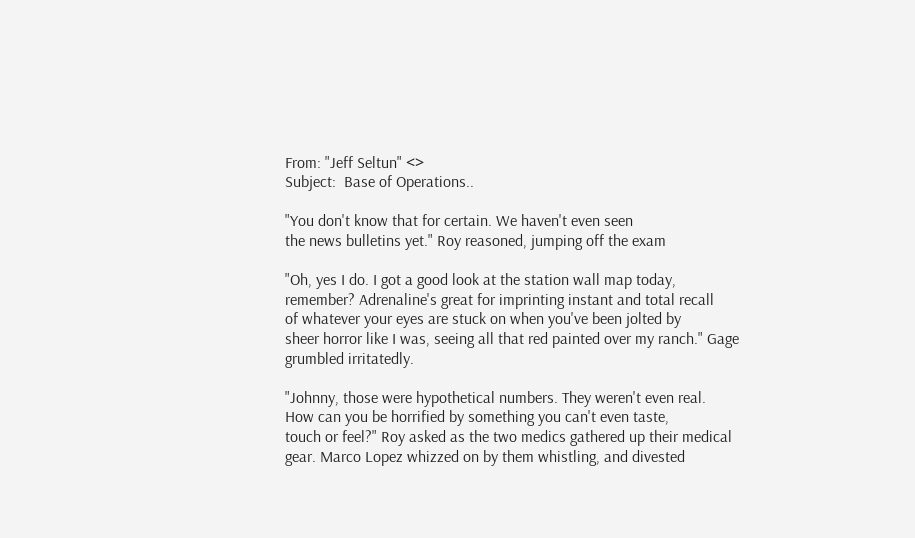From: "Jeff Seltun" <>
Subject:  Base of Operations..

"You don't know that for certain. We haven't even seen
the news bulletins yet." Roy reasoned, jumping off the exam

"Oh, yes I do. I got a good look at the station wall map today,
remember? Adrenaline's great for imprinting instant and total recall
of whatever your eyes are stuck on when you've been jolted by
sheer horror like I was, seeing all that red painted over my ranch." Gage
grumbled irritatedly.

"Johnny, those were hypothetical numbers. They weren't even real.
How can you be horrified by something you can't even taste,
touch or feel?" Roy asked as the two medics gathered up their medical
gear. Marco Lopez whizzed on by them whistling, and divested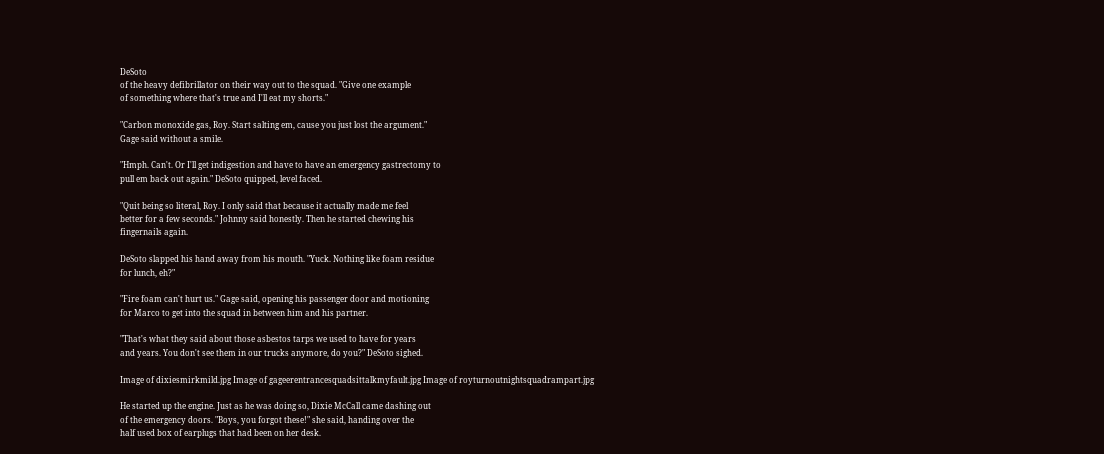DeSoto
of the heavy defibrillator on their way out to the squad. "Give one example
of something where that's true and I'll eat my shorts."

"Carbon monoxide gas, Roy. Start salting em, cause you just lost the argument."
Gage said without a smile.

"Hmph. Can't. Or I'll get indigestion and have to have an emergency gastrectomy to
pull em back out again." DeSoto quipped, level faced.

"Quit being so literal, Roy. I only said that because it actually made me feel
better for a few seconds." Johnny said honestly. Then he started chewing his
fingernails again.

DeSoto slapped his hand away from his mouth. "Yuck. Nothing like foam residue
for lunch, eh?"

"Fire foam can't hurt us." Gage said, opening his passenger door and motioning
for Marco to get into the squad in between him and his partner.

"That's what they said about those asbestos tarps we used to have for years
and years. You don't see them in our trucks anymore, do you?" DeSoto sighed.

Image of dixiesmirkmild.jpg Image of gageerentrancesquadsittalkmyfault.jpg Image of royturnoutnightsquadrampart.jpg

He started up the engine. Just as he was doing so, Dixie McCall came dashing out
of the emergency doors. "Boys, you forgot these!" she said, handing over the
half used box of earplugs that had been on her desk.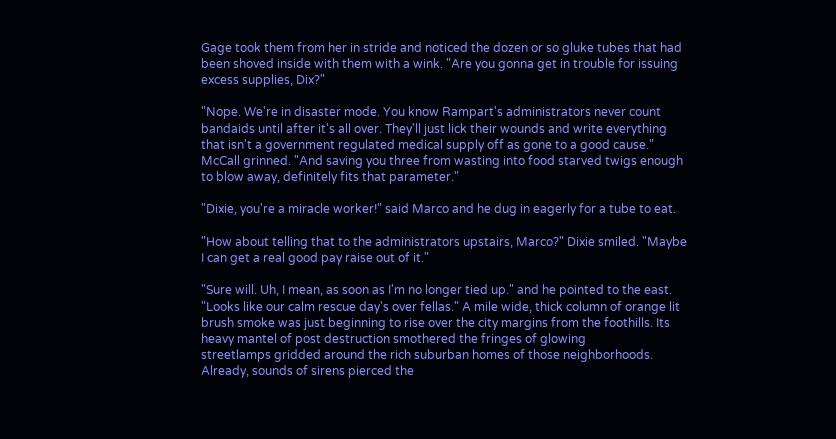Gage took them from her in stride and noticed the dozen or so gluke tubes that had
been shoved inside with them with a wink. "Are you gonna get in trouble for issuing
excess supplies, Dix?"

"Nope. We're in disaster mode. You know Rampart's administrators never count
bandaids until after it's all over. They'll just lick their wounds and write everything
that isn't a government regulated medical supply off as gone to a good cause."
McCall grinned. "And saving you three from wasting into food starved twigs enough
to blow away, definitely fits that parameter."

"Dixie, you're a miracle worker!" said Marco and he dug in eagerly for a tube to eat.

"How about telling that to the administrators upstairs, Marco?" Dixie smiled. "Maybe
I can get a real good pay raise out of it."

"Sure will. Uh, I mean, as soon as I'm no longer tied up." and he pointed to the east.
"Looks like our calm rescue day's over fellas." A mile wide, thick column of orange lit
brush smoke was just beginning to rise over the city margins from the foothills. Its
heavy mantel of post destruction smothered the fringes of glowing
streetlamps gridded around the rich suburban homes of those neighborhoods.
Already, sounds of sirens pierced the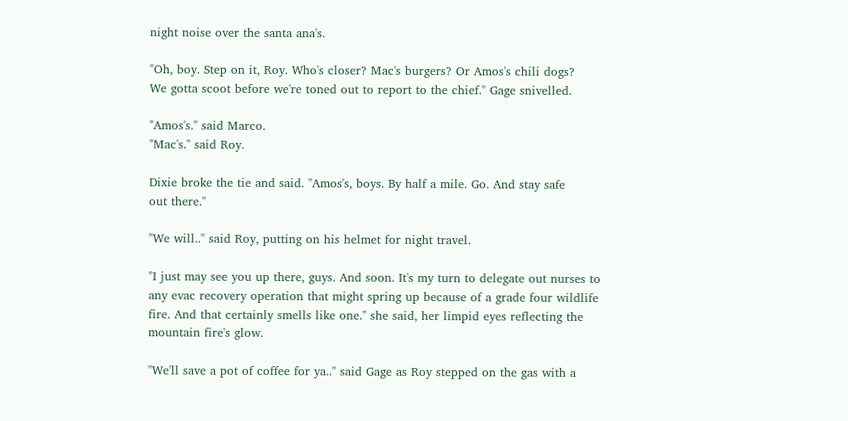night noise over the santa ana's.

"Oh, boy. Step on it, Roy. Who's closer? Mac's burgers? Or Amos's chili dogs?
We gotta scoot before we're toned out to report to the chief." Gage snivelled.

"Amos's." said Marco.
"Mac's." said Roy.

Dixie broke the tie and said. "Amos's, boys. By half a mile. Go. And stay safe
out there."

"We will.." said Roy, putting on his helmet for night travel.

"I just may see you up there, guys. And soon. It's my turn to delegate out nurses to
any evac recovery operation that might spring up because of a grade four wildlife
fire. And that certainly smells like one." she said, her limpid eyes reflecting the
mountain fire's glow.

"We'll save a pot of coffee for ya.." said Gage as Roy stepped on the gas with a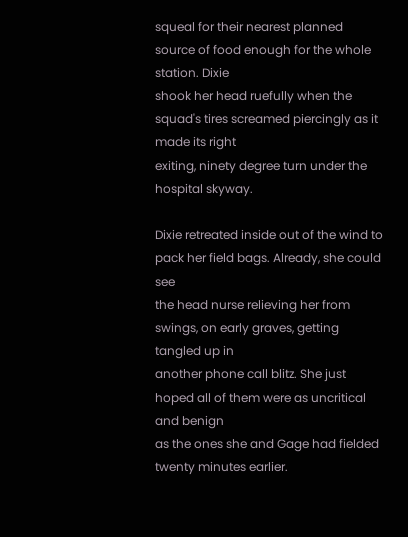squeal for their nearest planned source of food enough for the whole station. Dixie
shook her head ruefully when the squad's tires screamed piercingly as it made its right
exiting, ninety degree turn under the hospital skyway.

Dixie retreated inside out of the wind to pack her field bags. Already, she could see
the head nurse relieving her from swings, on early graves, getting tangled up in
another phone call blitz. She just hoped all of them were as uncritical and benign
as the ones she and Gage had fielded twenty minutes earlier.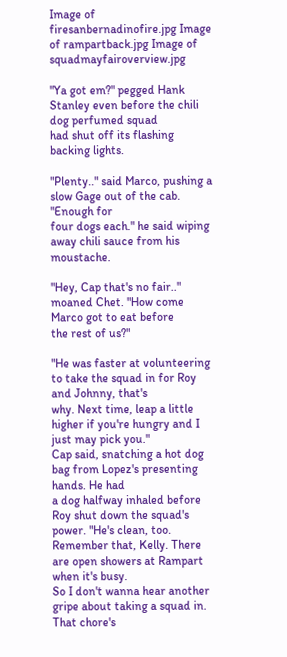Image of firesanbernadinofire.jpg Image of rampartback.jpg Image of squadmayfairoverview.jpg

"Ya got em?" pegged Hank Stanley even before the chili dog perfumed squad
had shut off its flashing backing lights.

"Plenty.." said Marco, pushing a slow Gage out of the cab. "Enough for
four dogs each." he said wiping away chili sauce from his moustache.

"Hey, Cap that's no fair.." moaned Chet. "How come Marco got to eat before
the rest of us?"

"He was faster at volunteering to take the squad in for Roy and Johnny, that's
why. Next time, leap a little higher if you're hungry and I just may pick you."
Cap said, snatching a hot dog bag from Lopez's presenting hands. He had
a dog halfway inhaled before Roy shut down the squad's power. "He's clean, too.
Remember that, Kelly. There are open showers at Rampart when it's busy.
So I don't wanna hear another gripe about taking a squad in. That chore's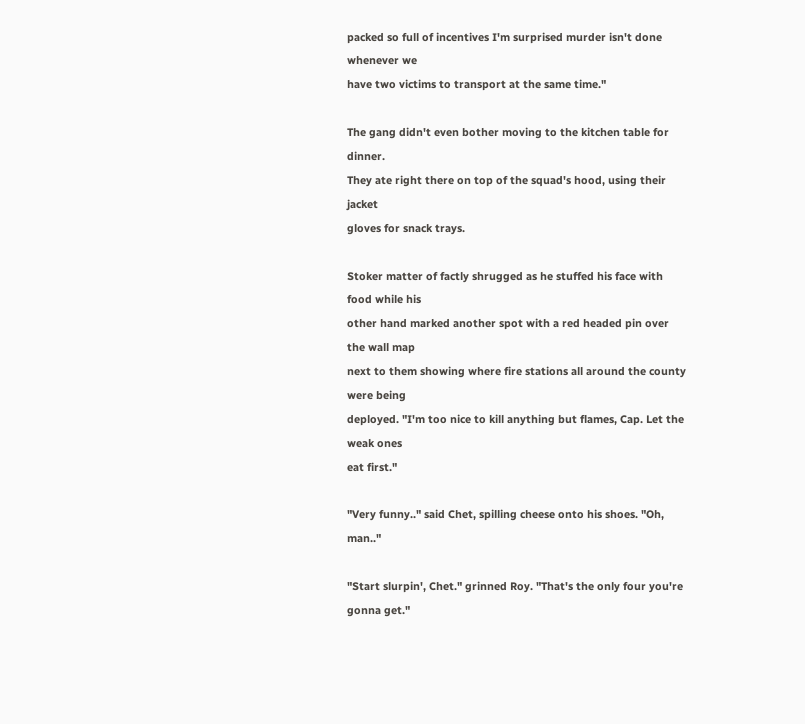packed so full of incentives I'm surprised murder isn't done whenever we
have two victims to transport at the same time."

The gang didn't even bother moving to the kitchen table for dinner.
They ate right there on top of the squad's hood, using their jacket
gloves for snack trays.

Stoker matter of factly shrugged as he stuffed his face with food while his
other hand marked another spot with a red headed pin over the wall map
next to them showing where fire stations all around the county were being
deployed. "I'm too nice to kill anything but flames, Cap. Let the weak ones
eat first."

"Very funny.." said Chet, spilling cheese onto his shoes. "Oh, man.."

"Start slurpin', Chet." grinned Roy. "That's the only four you're gonna get."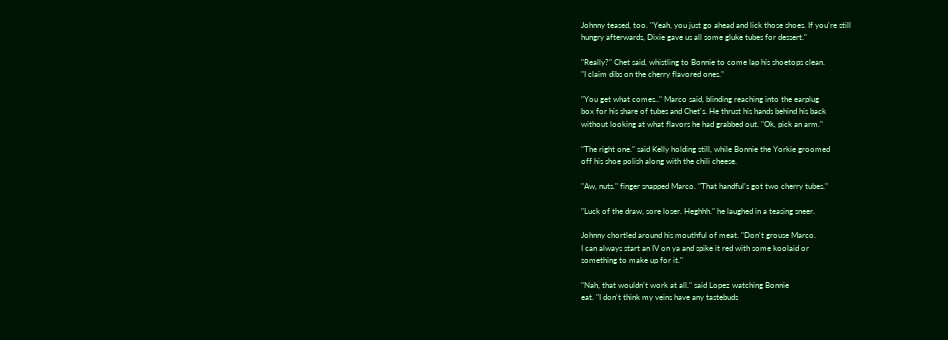Johnny teased, too. "Yeah, you just go ahead and lick those shoes. If you're still
hungry afterwards, Dixie gave us all some gluke tubes for dessert."

"Really?" Chet said, whistling to Bonnie to come lap his shoetops clean.
"I claim dibs on the cherry flavored ones."

"You get what comes.." Marco said, blinding reaching into the earplug
box for his share of tubes and Chet's. He thrust his hands behind his back
without looking at what flavors he had grabbed out. "Ok, pick an arm."

"The right one." said Kelly holding still, while Bonnie the Yorkie groomed
off his shoe polish along with the chili cheese.

"Aw, nuts." finger snapped Marco. "That handful's got two cherry tubes."

"Luck of the draw, sore loser. Heghhh." he laughed in a teasing sneer.

Johnny chortled around his mouthful of meat. "Don't grouse Marco.
I can always start an IV on ya and spike it red with some koolaid or
something to make up for it."

"Nah, that wouldn't work at all." said Lopez watching Bonnie
eat. "I don't think my veins have any tastebuds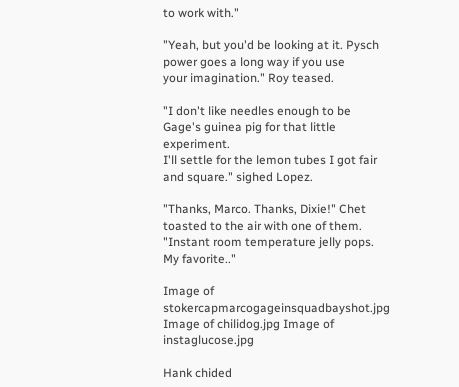to work with."

"Yeah, but you'd be looking at it. Pysch power goes a long way if you use
your imagination." Roy teased.

"I don't like needles enough to be Gage's guinea pig for that little experiment.
I'll settle for the lemon tubes I got fair and square." sighed Lopez.

"Thanks, Marco. Thanks, Dixie!" Chet toasted to the air with one of them.
"Instant room temperature jelly pops. My favorite.."

Image of stokercapmarcogageinsquadbayshot.jpg Image of chilidog.jpg Image of instaglucose.jpg

Hank chided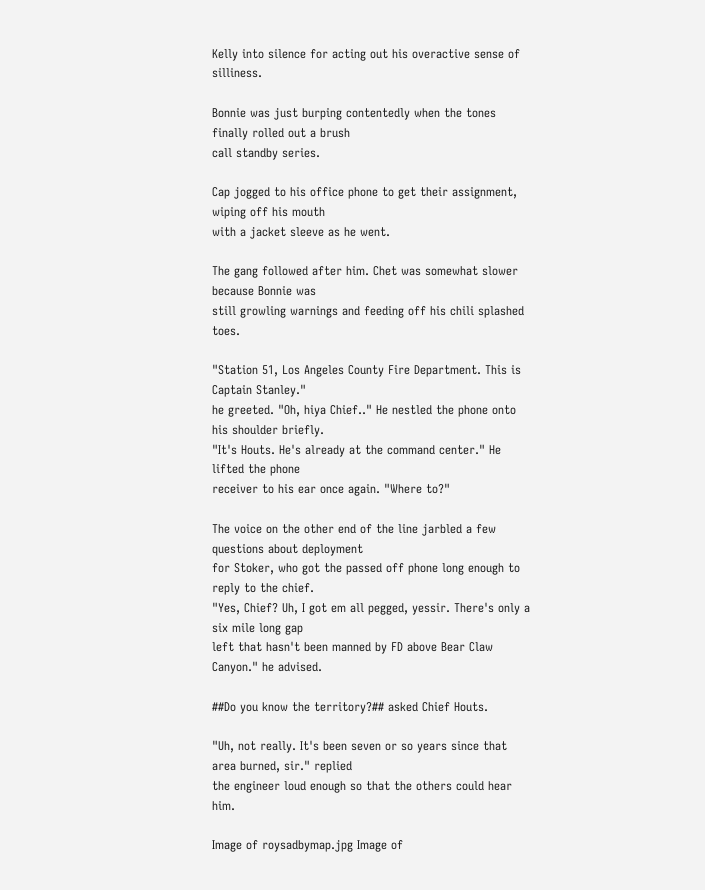Kelly into silence for acting out his overactive sense of silliness.

Bonnie was just burping contentedly when the tones finally rolled out a brush
call standby series.

Cap jogged to his office phone to get their assignment, wiping off his mouth
with a jacket sleeve as he went.

The gang followed after him. Chet was somewhat slower because Bonnie was
still growling warnings and feeding off his chili splashed toes.

"Station 51, Los Angeles County Fire Department. This is Captain Stanley."
he greeted. "Oh, hiya Chief.." He nestled the phone onto his shoulder briefly.
"It's Houts. He's already at the command center." He lifted the phone
receiver to his ear once again. "Where to?"

The voice on the other end of the line jarbled a few questions about deployment
for Stoker, who got the passed off phone long enough to reply to the chief.
"Yes, Chief? Uh, I got em all pegged, yessir. There's only a six mile long gap
left that hasn't been manned by FD above Bear Claw Canyon." he advised.

##Do you know the territory?## asked Chief Houts.

"Uh, not really. It's been seven or so years since that area burned, sir." replied
the engineer loud enough so that the others could hear him.

Image of roysadbymap.jpg Image of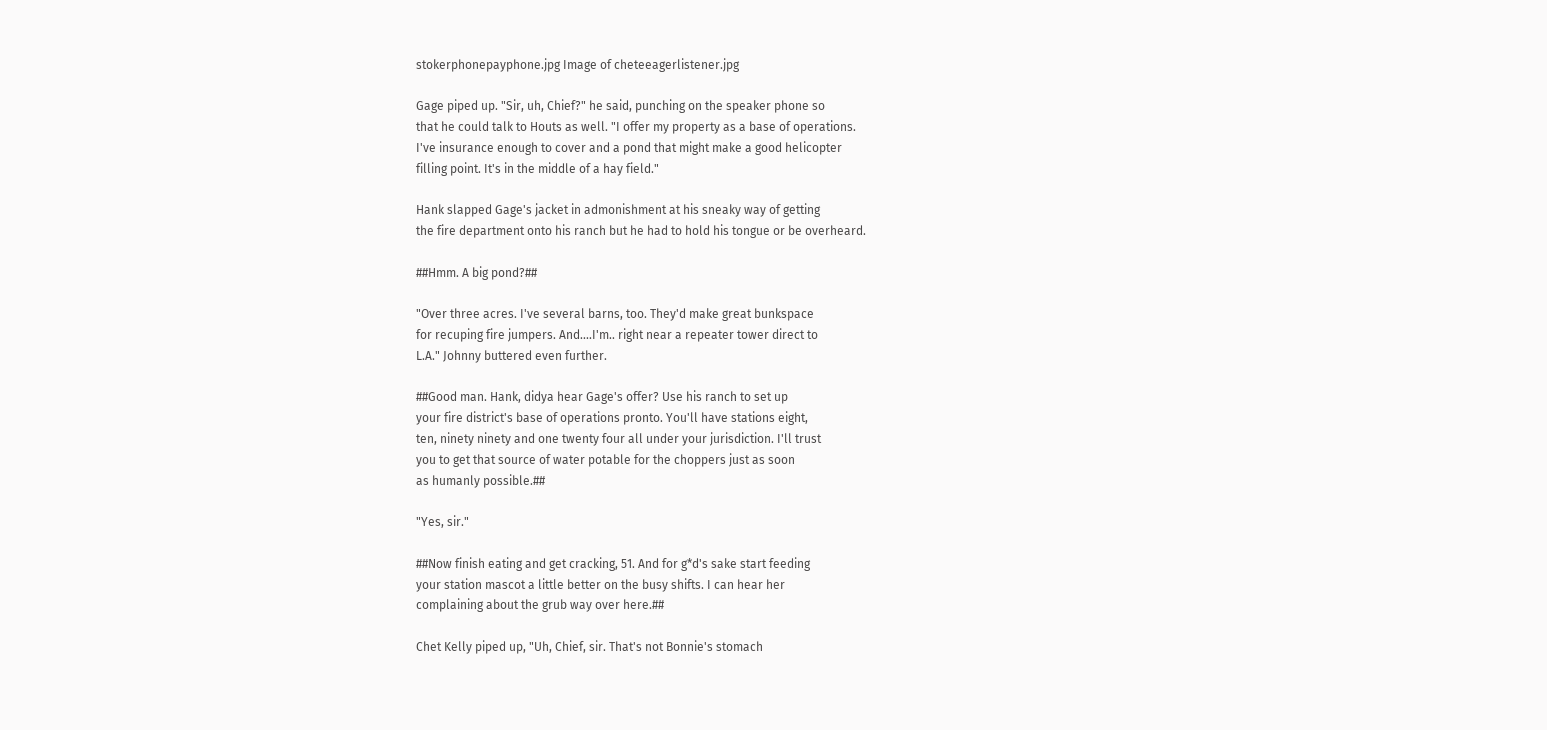stokerphonepayphone.jpg Image of cheteeagerlistener.jpg

Gage piped up. "Sir, uh, Chief?" he said, punching on the speaker phone so
that he could talk to Houts as well. "I offer my property as a base of operations.
I've insurance enough to cover and a pond that might make a good helicopter
filling point. It's in the middle of a hay field."

Hank slapped Gage's jacket in admonishment at his sneaky way of getting
the fire department onto his ranch but he had to hold his tongue or be overheard.

##Hmm. A big pond?##

"Over three acres. I've several barns, too. They'd make great bunkspace
for recuping fire jumpers. And....I'm.. right near a repeater tower direct to
L.A." Johnny buttered even further.

##Good man. Hank, didya hear Gage's offer? Use his ranch to set up
your fire district's base of operations pronto. You'll have stations eight,
ten, ninety ninety and one twenty four all under your jurisdiction. I'll trust
you to get that source of water potable for the choppers just as soon
as humanly possible.##

"Yes, sir."

##Now finish eating and get cracking, 51. And for g*d's sake start feeding
your station mascot a little better on the busy shifts. I can hear her
complaining about the grub way over here.##

Chet Kelly piped up, "Uh, Chief, sir. That's not Bonnie's stomach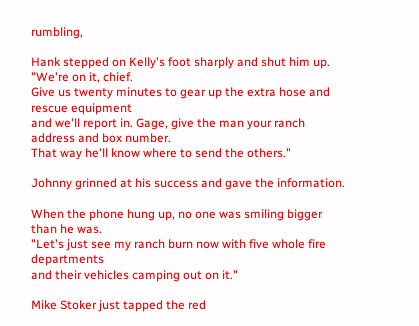rumbling,

Hank stepped on Kelly's foot sharply and shut him up. "We're on it, chief.
Give us twenty minutes to gear up the extra hose and rescue equipment
and we'll report in. Gage, give the man your ranch address and box number.
That way he'll know where to send the others."

Johnny grinned at his success and gave the information.

When the phone hung up, no one was smiling bigger than he was.
"Let's just see my ranch burn now with five whole fire departments
and their vehicles camping out on it."

Mike Stoker just tapped the red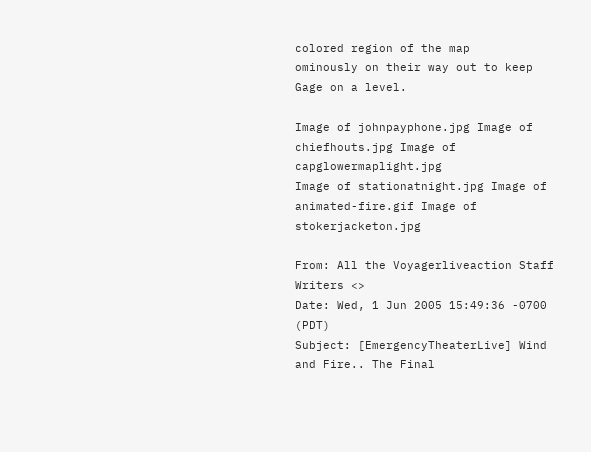colored region of the map
ominously on their way out to keep Gage on a level.

Image of johnpayphone.jpg Image of chiefhouts.jpg Image of capglowermaplight.jpg
Image of stationatnight.jpg Image of animated-fire.gif Image of stokerjacketon.jpg

From: All the Voyagerliveaction Staff Writers <>
Date: Wed, 1 Jun 2005 15:49:36 -0700 (PDT)
Subject: [EmergencyTheaterLive] Wind and Fire.. The Final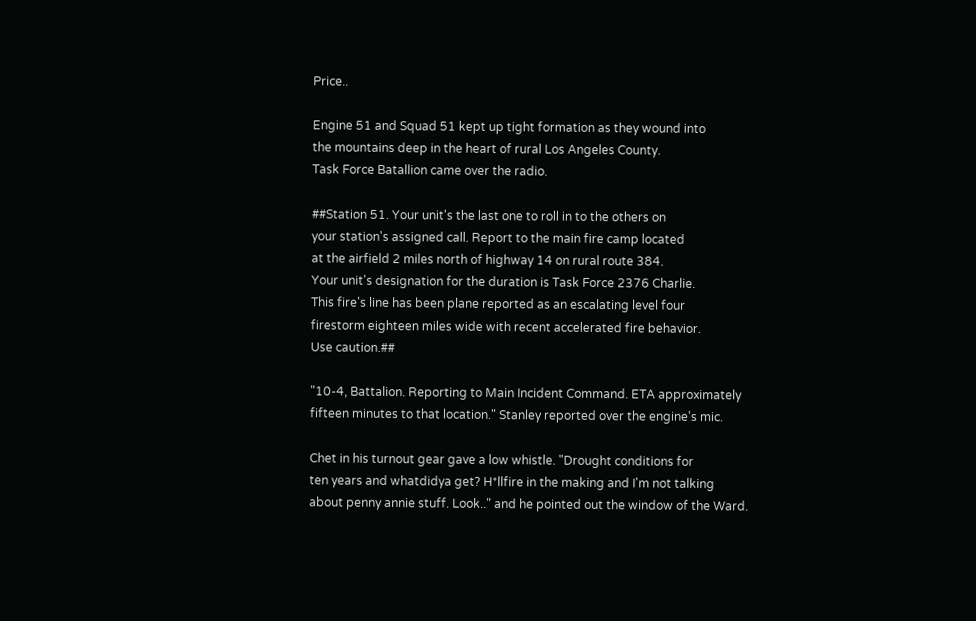Price..

Engine 51 and Squad 51 kept up tight formation as they wound into
the mountains deep in the heart of rural Los Angeles County.
Task Force Batallion came over the radio.

##Station 51. Your unit's the last one to roll in to the others on
your station's assigned call. Report to the main fire camp located
at the airfield 2 miles north of highway 14 on rural route 384.
Your unit's designation for the duration is Task Force 2376 Charlie.
This fire's line has been plane reported as an escalating level four
firestorm eighteen miles wide with recent accelerated fire behavior.
Use caution.##

"10-4, Battalion. Reporting to Main Incident Command. ETA approximately
fifteen minutes to that location." Stanley reported over the engine's mic.

Chet in his turnout gear gave a low whistle. "Drought conditions for
ten years and whatdidya get? H*llfire in the making and I'm not talking
about penny annie stuff. Look.." and he pointed out the window of the Ward.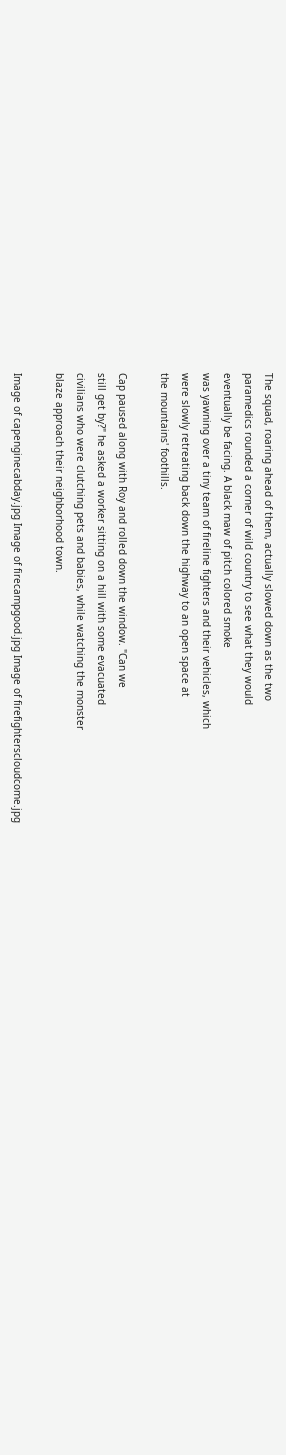The squad, roaring ahead of them, actually slowed down as the two
paramedics rounded a corner of wild country to see what they would
eventually be facing. A black maw of pitch colored smoke
was yawning over a tiny team of fireline fighters and their vehicles, which
were slowly retreating back down the highway to an open space at
the mountains' foothills.

Cap paused along with Roy and rolled down the window. "Can we
still get by?" he asked a worker sitting on a hill with some evacuated
civilians who were clutching pets and babies, while watching the monster
blaze approach their neighborhood town.

Image of capenginecabday.jpg Image of firecampgood.jpg Image of firefighterscloudcome.jpg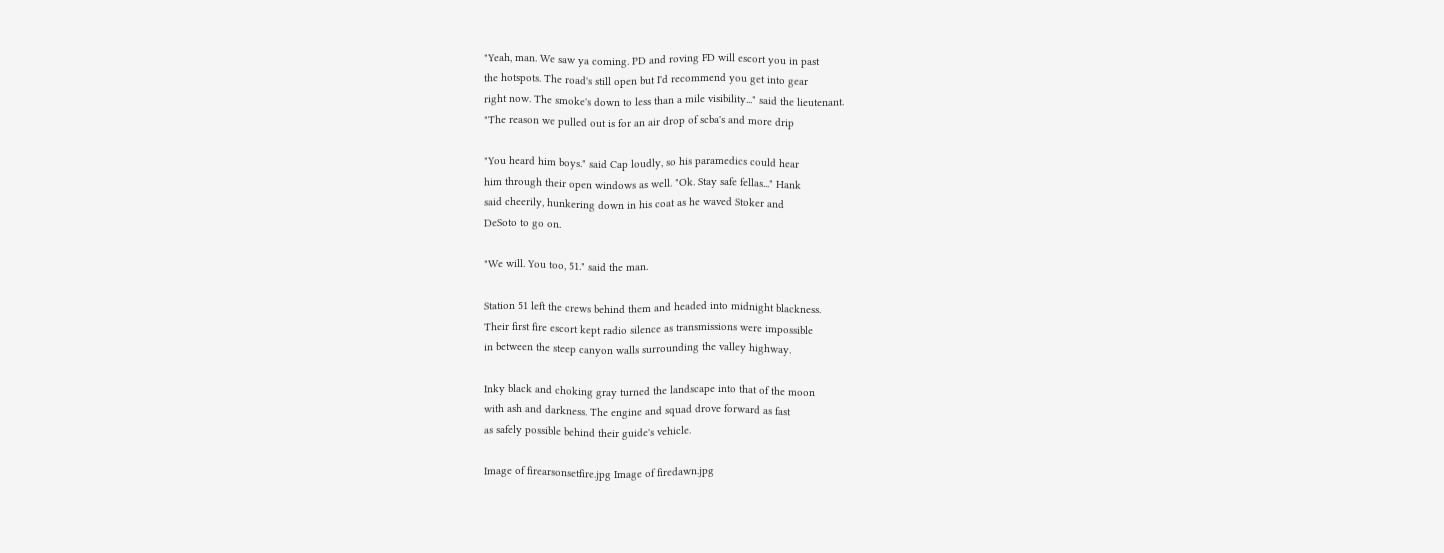"Yeah, man. We saw ya coming. PD and roving FD will escort you in past
the hotspots. The road's still open but I'd recommend you get into gear
right now. The smoke's down to less than a mile visibility..." said the lieutenant.
"The reason we pulled out is for an air drop of scba's and more drip

"You heard him boys." said Cap loudly, so his paramedics could hear
him through their open windows as well. "Ok. Stay safe fellas..." Hank
said cheerily, hunkering down in his coat as he waved Stoker and
DeSoto to go on.

"We will. You too, 51." said the man.

Station 51 left the crews behind them and headed into midnight blackness.
Their first fire escort kept radio silence as transmissions were impossible
in between the steep canyon walls surrounding the valley highway.

Inky black and choking gray turned the landscape into that of the moon
with ash and darkness. The engine and squad drove forward as fast
as safely possible behind their guide's vehicle.

Image of firearsonsetfire.jpg Image of firedawn.jpg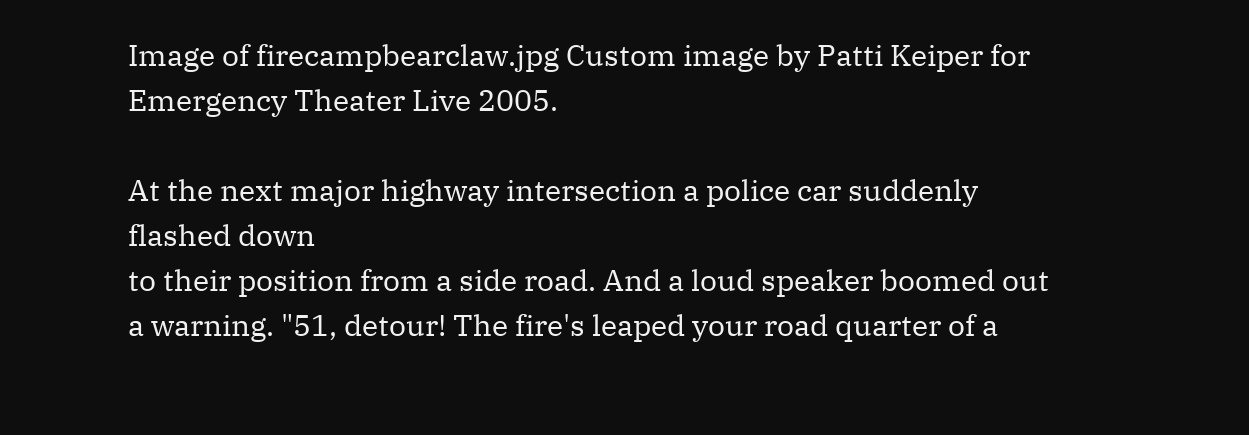Image of firecampbearclaw.jpg Custom image by Patti Keiper for Emergency Theater Live 2005.

At the next major highway intersection a police car suddenly flashed down
to their position from a side road. And a loud speaker boomed out
a warning. "51, detour! The fire's leaped your road quarter of a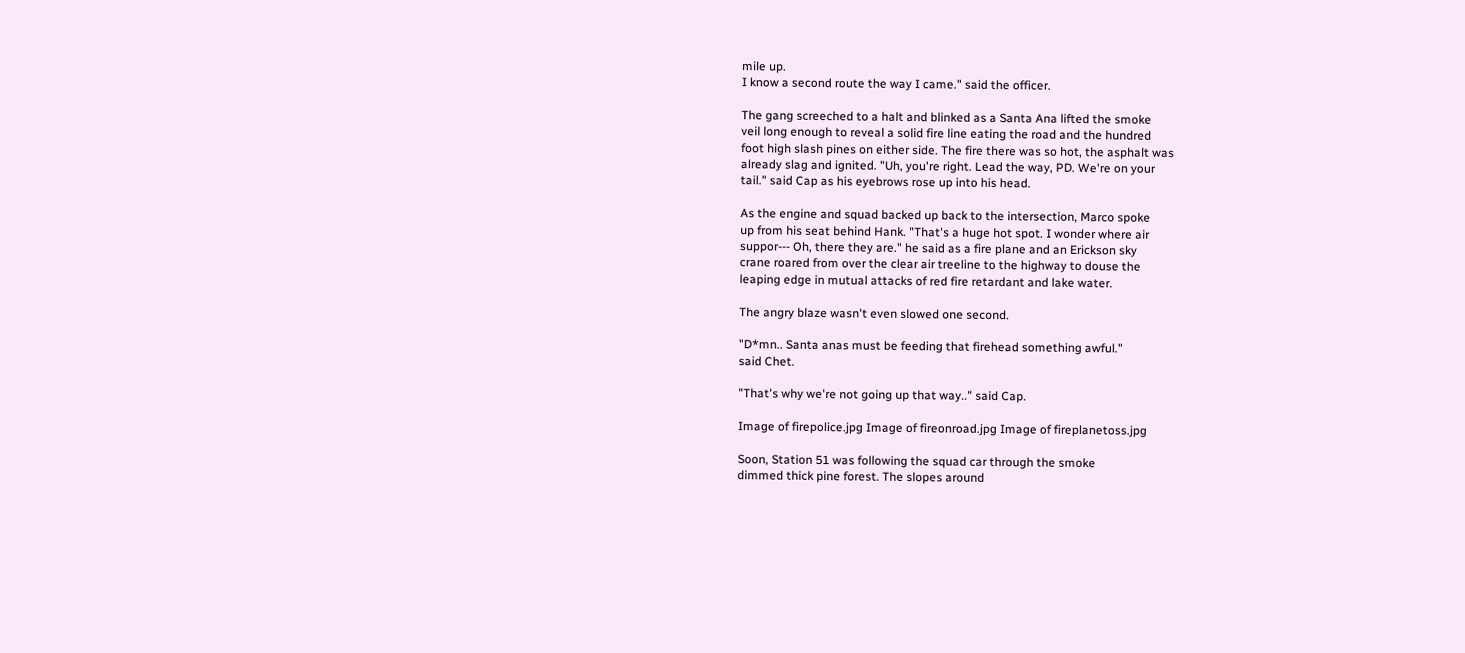mile up.
I know a second route the way I came." said the officer.

The gang screeched to a halt and blinked as a Santa Ana lifted the smoke
veil long enough to reveal a solid fire line eating the road and the hundred
foot high slash pines on either side. The fire there was so hot, the asphalt was
already slag and ignited. "Uh, you're right. Lead the way, PD. We're on your
tail." said Cap as his eyebrows rose up into his head.

As the engine and squad backed up back to the intersection, Marco spoke
up from his seat behind Hank. "That's a huge hot spot. I wonder where air
suppor--- Oh, there they are." he said as a fire plane and an Erickson sky
crane roared from over the clear air treeline to the highway to douse the
leaping edge in mutual attacks of red fire retardant and lake water.

The angry blaze wasn't even slowed one second.

"D*mn.. Santa anas must be feeding that firehead something awful."
said Chet.

"That's why we're not going up that way.." said Cap.

Image of firepolice.jpg Image of fireonroad.jpg Image of fireplanetoss.jpg

Soon, Station 51 was following the squad car through the smoke
dimmed thick pine forest. The slopes around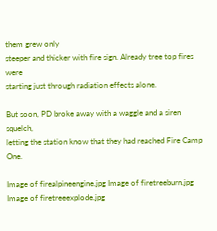them grew only
steeper and thicker with fire sign. Already tree top fires were
starting just through radiation effects alone.

But soon, PD broke away with a waggle and a siren squelch,
letting the station know that they had reached Fire Camp One.

Image of firealpineengine.jpg Image of firetreeburn.jpg Image of firetreeexplode.jpg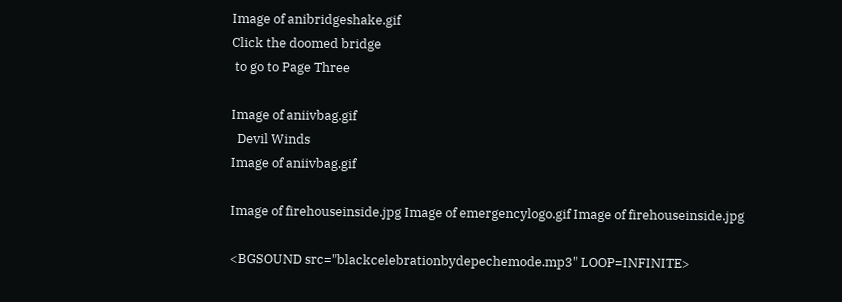Image of anibridgeshake.gif
Click the doomed bridge
 to go to Page Three

Image of aniivbag.gif
  Devil Winds
Image of aniivbag.gif

Image of firehouseinside.jpg Image of emergencylogo.gif Image of firehouseinside.jpg

<BGSOUND src="blackcelebrationbydepechemode.mp3" LOOP=INFINITE>